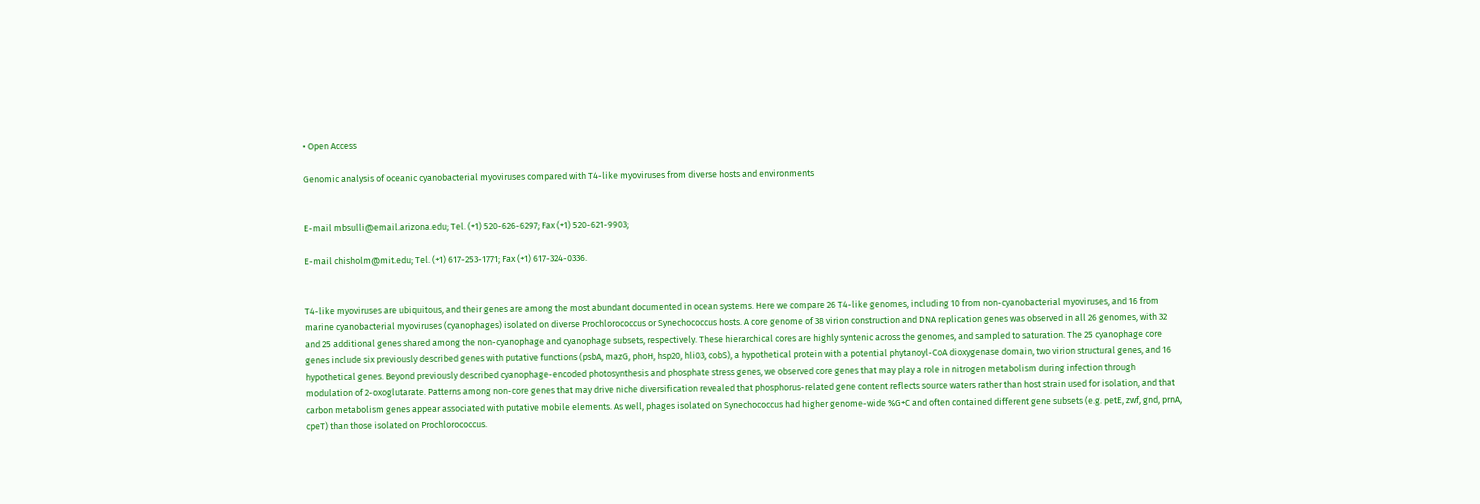• Open Access

Genomic analysis of oceanic cyanobacterial myoviruses compared with T4-like myoviruses from diverse hosts and environments


E-mail mbsulli@email.arizona.edu; Tel. (+1) 520-626-6297; Fax (+1) 520-621-9903;

E-mail chisholm@mit.edu; Tel. (+1) 617-253-1771; Fax (+1) 617-324-0336.


T4-like myoviruses are ubiquitous, and their genes are among the most abundant documented in ocean systems. Here we compare 26 T4-like genomes, including 10 from non-cyanobacterial myoviruses, and 16 from marine cyanobacterial myoviruses (cyanophages) isolated on diverse Prochlorococcus or Synechococcus hosts. A core genome of 38 virion construction and DNA replication genes was observed in all 26 genomes, with 32 and 25 additional genes shared among the non-cyanophage and cyanophage subsets, respectively. These hierarchical cores are highly syntenic across the genomes, and sampled to saturation. The 25 cyanophage core genes include six previously described genes with putative functions (psbA, mazG, phoH, hsp20, hli03, cobS), a hypothetical protein with a potential phytanoyl-CoA dioxygenase domain, two virion structural genes, and 16 hypothetical genes. Beyond previously described cyanophage-encoded photosynthesis and phosphate stress genes, we observed core genes that may play a role in nitrogen metabolism during infection through modulation of 2-oxoglutarate. Patterns among non-core genes that may drive niche diversification revealed that phosphorus-related gene content reflects source waters rather than host strain used for isolation, and that carbon metabolism genes appear associated with putative mobile elements. As well, phages isolated on Synechococcus had higher genome-wide %G+C and often contained different gene subsets (e.g. petE, zwf, gnd, prnA, cpeT) than those isolated on Prochlorococcus.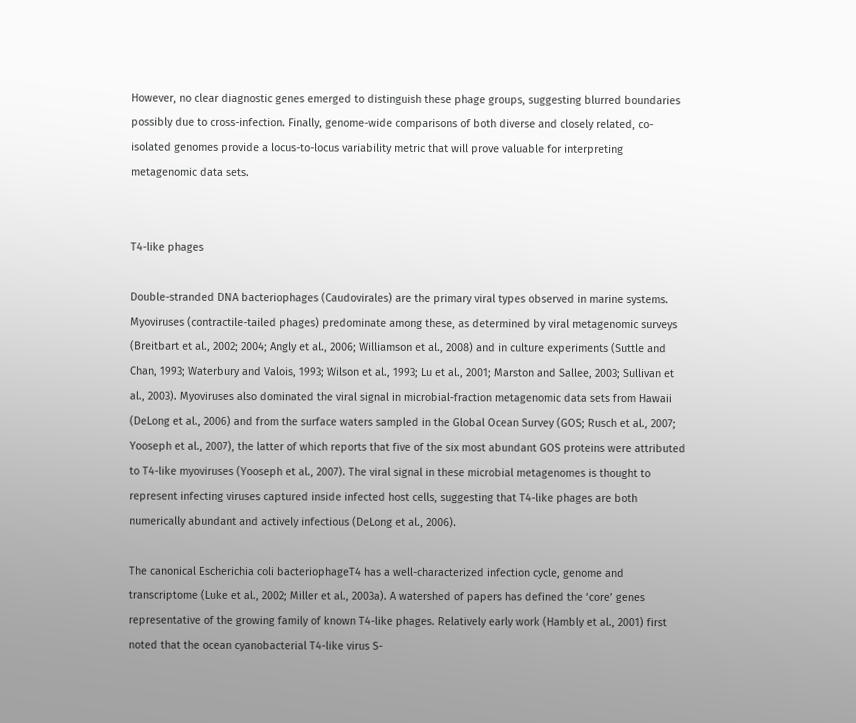However, no clear diagnostic genes emerged to distinguish these phage groups, suggesting blurred boundaries possibly due to cross-infection. Finally, genome-wide comparisons of both diverse and closely related, co-isolated genomes provide a locus-to-locus variability metric that will prove valuable for interpreting metagenomic data sets.


T4-like phages

Double-stranded DNA bacteriophages (Caudovirales) are the primary viral types observed in marine systems. Myoviruses (contractile-tailed phages) predominate among these, as determined by viral metagenomic surveys (Breitbart et al., 2002; 2004; Angly et al., 2006; Williamson et al., 2008) and in culture experiments (Suttle and Chan, 1993; Waterbury and Valois, 1993; Wilson et al., 1993; Lu et al., 2001; Marston and Sallee, 2003; Sullivan et al., 2003). Myoviruses also dominated the viral signal in microbial-fraction metagenomic data sets from Hawaii (DeLong et al., 2006) and from the surface waters sampled in the Global Ocean Survey (GOS; Rusch et al., 2007; Yooseph et al., 2007), the latter of which reports that five of the six most abundant GOS proteins were attributed to T4-like myoviruses (Yooseph et al., 2007). The viral signal in these microbial metagenomes is thought to represent infecting viruses captured inside infected host cells, suggesting that T4-like phages are both numerically abundant and actively infectious (DeLong et al., 2006).

The canonical Escherichia coli bacteriophageT4 has a well-characterized infection cycle, genome and transcriptome (Luke et al., 2002; Miller et al., 2003a). A watershed of papers has defined the ‘core’ genes representative of the growing family of known T4-like phages. Relatively early work (Hambly et al., 2001) first noted that the ocean cyanobacterial T4-like virus S-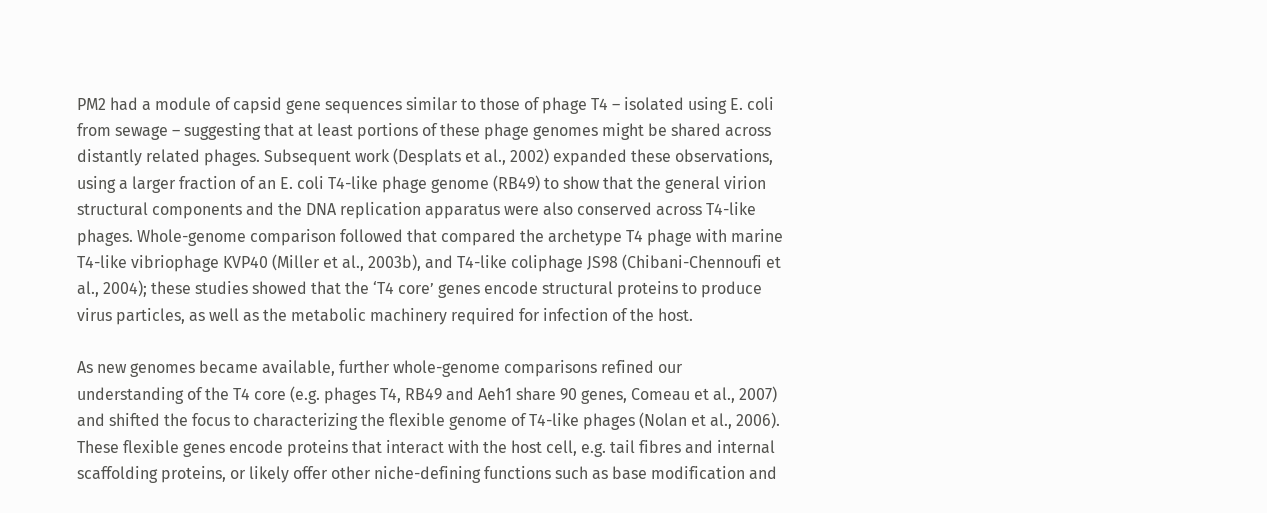PM2 had a module of capsid gene sequences similar to those of phage T4 – isolated using E. coli from sewage – suggesting that at least portions of these phage genomes might be shared across distantly related phages. Subsequent work (Desplats et al., 2002) expanded these observations, using a larger fraction of an E. coli T4-like phage genome (RB49) to show that the general virion structural components and the DNA replication apparatus were also conserved across T4-like phages. Whole-genome comparison followed that compared the archetype T4 phage with marine T4-like vibriophage KVP40 (Miller et al., 2003b), and T4-like coliphage JS98 (Chibani-Chennoufi et al., 2004); these studies showed that the ‘T4 core’ genes encode structural proteins to produce virus particles, as well as the metabolic machinery required for infection of the host.

As new genomes became available, further whole-genome comparisons refined our understanding of the T4 core (e.g. phages T4, RB49 and Aeh1 share 90 genes, Comeau et al., 2007) and shifted the focus to characterizing the flexible genome of T4-like phages (Nolan et al., 2006). These flexible genes encode proteins that interact with the host cell, e.g. tail fibres and internal scaffolding proteins, or likely offer other niche-defining functions such as base modification and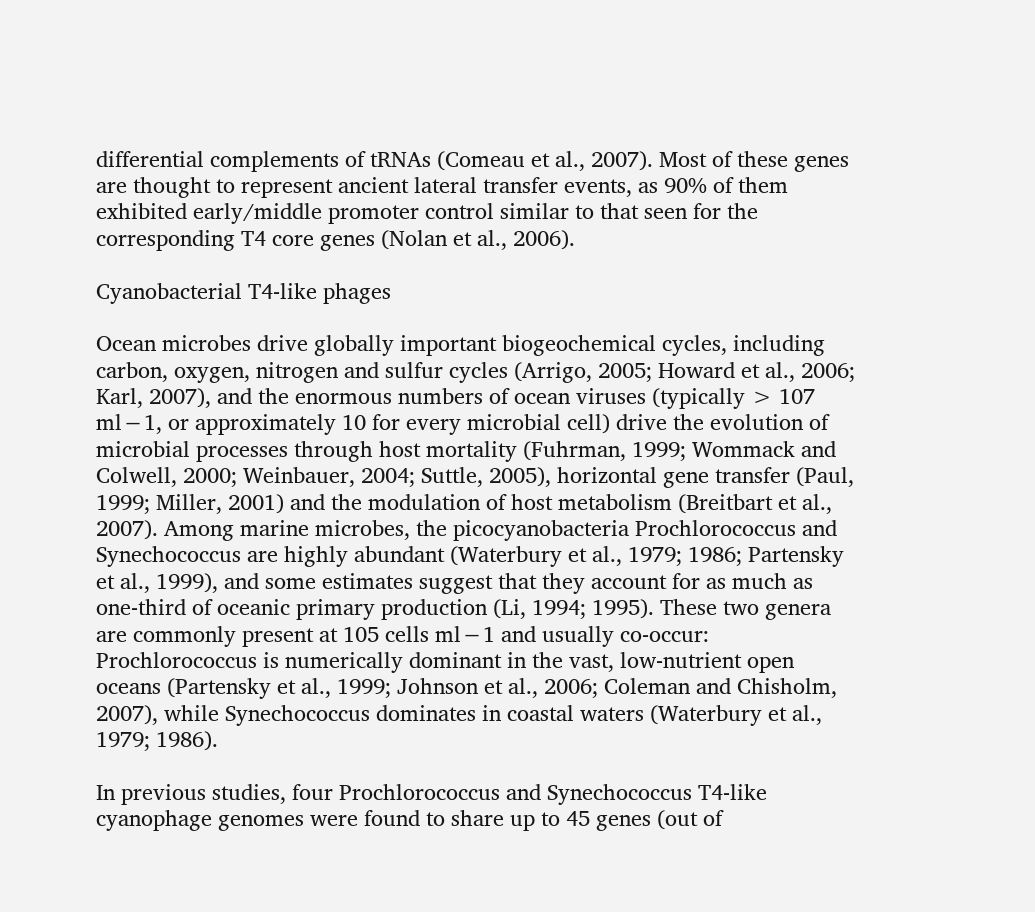differential complements of tRNAs (Comeau et al., 2007). Most of these genes are thought to represent ancient lateral transfer events, as 90% of them exhibited early/middle promoter control similar to that seen for the corresponding T4 core genes (Nolan et al., 2006).

Cyanobacterial T4-like phages

Ocean microbes drive globally important biogeochemical cycles, including carbon, oxygen, nitrogen and sulfur cycles (Arrigo, 2005; Howard et al., 2006; Karl, 2007), and the enormous numbers of ocean viruses (typically > 107 ml−1, or approximately 10 for every microbial cell) drive the evolution of microbial processes through host mortality (Fuhrman, 1999; Wommack and Colwell, 2000; Weinbauer, 2004; Suttle, 2005), horizontal gene transfer (Paul, 1999; Miller, 2001) and the modulation of host metabolism (Breitbart et al., 2007). Among marine microbes, the picocyanobacteria Prochlorococcus and Synechococcus are highly abundant (Waterbury et al., 1979; 1986; Partensky et al., 1999), and some estimates suggest that they account for as much as one-third of oceanic primary production (Li, 1994; 1995). These two genera are commonly present at 105 cells ml−1 and usually co-occur: Prochlorococcus is numerically dominant in the vast, low-nutrient open oceans (Partensky et al., 1999; Johnson et al., 2006; Coleman and Chisholm, 2007), while Synechococcus dominates in coastal waters (Waterbury et al., 1979; 1986).

In previous studies, four Prochlorococcus and Synechococcus T4-like cyanophage genomes were found to share up to 45 genes (out of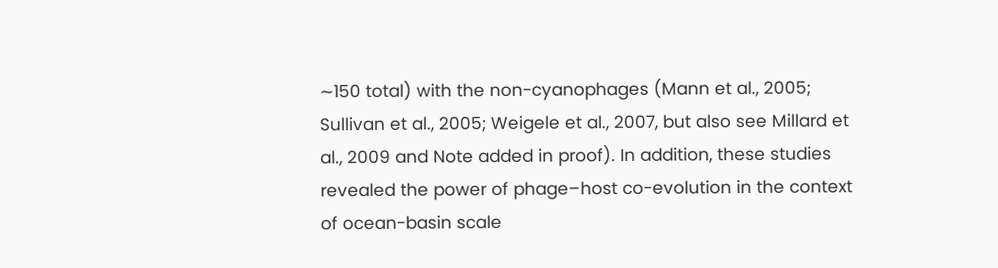∼150 total) with the non-cyanophages (Mann et al., 2005; Sullivan et al., 2005; Weigele et al., 2007, but also see Millard et al., 2009 and Note added in proof). In addition, these studies revealed the power of phage–host co-evolution in the context of ocean-basin scale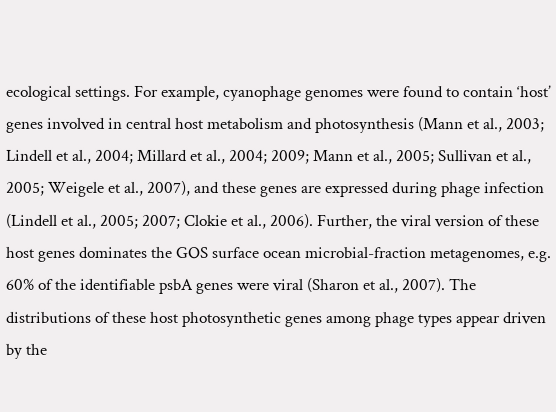ecological settings. For example, cyanophage genomes were found to contain ‘host’ genes involved in central host metabolism and photosynthesis (Mann et al., 2003; Lindell et al., 2004; Millard et al., 2004; 2009; Mann et al., 2005; Sullivan et al., 2005; Weigele et al., 2007), and these genes are expressed during phage infection (Lindell et al., 2005; 2007; Clokie et al., 2006). Further, the viral version of these host genes dominates the GOS surface ocean microbial-fraction metagenomes, e.g. 60% of the identifiable psbA genes were viral (Sharon et al., 2007). The distributions of these host photosynthetic genes among phage types appear driven by the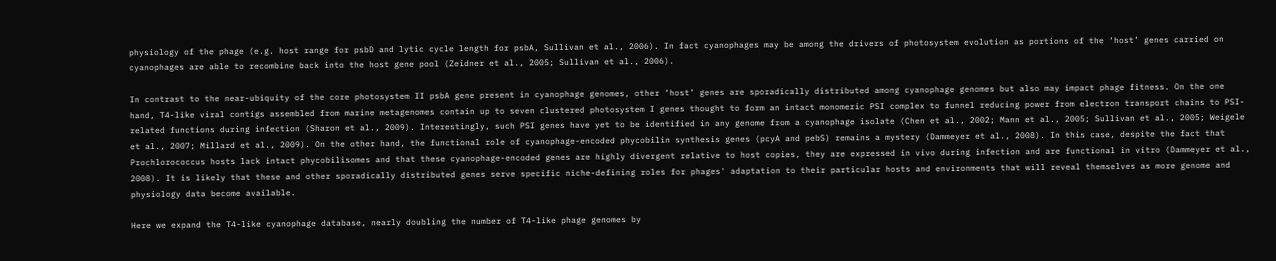physiology of the phage (e.g. host range for psbD and lytic cycle length for psbA, Sullivan et al., 2006). In fact cyanophages may be among the drivers of photosystem evolution as portions of the ‘host’ genes carried on cyanophages are able to recombine back into the host gene pool (Zeidner et al., 2005; Sullivan et al., 2006).

In contrast to the near-ubiquity of the core photosystem II psbA gene present in cyanophage genomes, other ‘host’ genes are sporadically distributed among cyanophage genomes but also may impact phage fitness. On the one hand, T4-like viral contigs assembled from marine metagenomes contain up to seven clustered photosystem I genes thought to form an intact monomeric PSI complex to funnel reducing power from electron transport chains to PSI-related functions during infection (Sharon et al., 2009). Interestingly, such PSI genes have yet to be identified in any genome from a cyanophage isolate (Chen et al., 2002; Mann et al., 2005; Sullivan et al., 2005; Weigele et al., 2007; Millard et al., 2009). On the other hand, the functional role of cyanophage-encoded phycobilin synthesis genes (pcyA and pebS) remains a mystery (Dammeyer et al., 2008). In this case, despite the fact that Prochlorococcus hosts lack intact phycobilisomes and that these cyanophage-encoded genes are highly divergent relative to host copies, they are expressed in vivo during infection and are functional in vitro (Dammeyer et al., 2008). It is likely that these and other sporadically distributed genes serve specific niche-defining roles for phages' adaptation to their particular hosts and environments that will reveal themselves as more genome and physiology data become available.

Here we expand the T4-like cyanophage database, nearly doubling the number of T4-like phage genomes by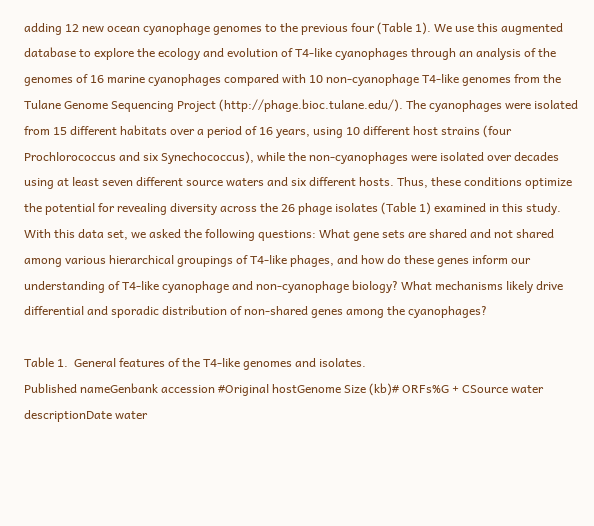adding 12 new ocean cyanophage genomes to the previous four (Table 1). We use this augmented database to explore the ecology and evolution of T4-like cyanophages through an analysis of the genomes of 16 marine cyanophages compared with 10 non-cyanophage T4-like genomes from the Tulane Genome Sequencing Project (http://phage.bioc.tulane.edu/). The cyanophages were isolated from 15 different habitats over a period of 16 years, using 10 different host strains (four Prochlorococcus and six Synechococcus), while the non-cyanophages were isolated over decades using at least seven different source waters and six different hosts. Thus, these conditions optimize the potential for revealing diversity across the 26 phage isolates (Table 1) examined in this study. With this data set, we asked the following questions: What gene sets are shared and not shared among various hierarchical groupings of T4-like phages, and how do these genes inform our understanding of T4-like cyanophage and non-cyanophage biology? What mechanisms likely drive differential and sporadic distribution of non-shared genes among the cyanophages?

Table 1.  General features of the T4-like genomes and isolates.
Published nameGenbank accession #Original hostGenome Size (kb)# ORFs%G + CSource water descriptionDate water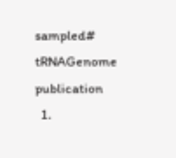sampled# tRNAGenome publication
  1.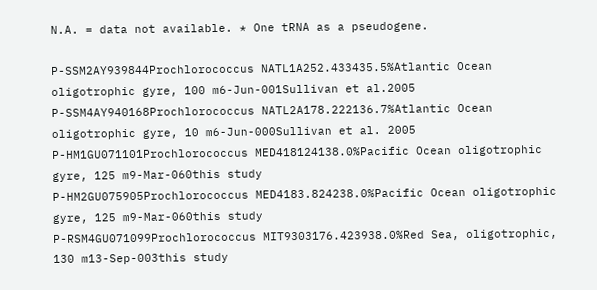N.A. = data not available. * One tRNA as a pseudogene.

P-SSM2AY939844Prochlorococcus NATL1A252.433435.5%Atlantic Ocean oligotrophic gyre, 100 m6-Jun-001Sullivan et al.2005
P-SSM4AY940168Prochlorococcus NATL2A178.222136.7%Atlantic Ocean oligotrophic gyre, 10 m6-Jun-000Sullivan et al. 2005
P-HM1GU071101Prochlorococcus MED418124138.0%Pacific Ocean oligotrophic gyre, 125 m9-Mar-060this study
P-HM2GU075905Prochlorococcus MED4183.824238.0%Pacific Ocean oligotrophic gyre, 125 m9-Mar-060this study
P-RSM4GU071099Prochlorococcus MIT9303176.423938.0%Red Sea, oligotrophic, 130 m13-Sep-003this study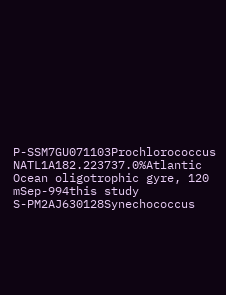P-SSM7GU071103Prochlorococcus NATL1A182.223737.0%Atlantic Ocean oligotrophic gyre, 120 mSep-994this study
S-PM2AJ630128Synechococcus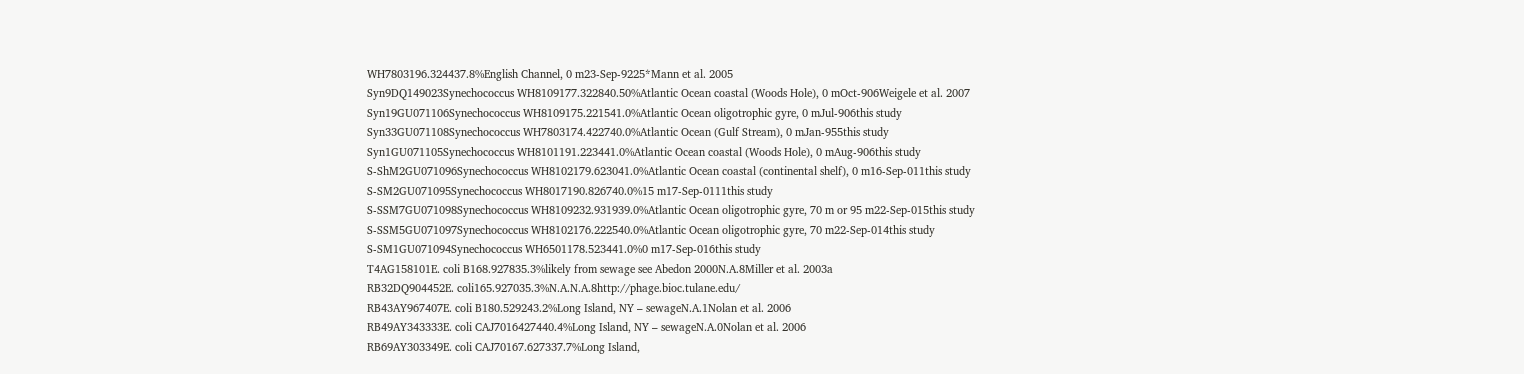WH7803196.324437.8%English Channel, 0 m23-Sep-9225*Mann et al. 2005
Syn9DQ149023Synechococcus WH8109177.322840.50%Atlantic Ocean coastal (Woods Hole), 0 mOct-906Weigele et al. 2007
Syn19GU071106Synechococcus WH8109175.221541.0%Atlantic Ocean oligotrophic gyre, 0 mJul-906this study
Syn33GU071108Synechococcus WH7803174.422740.0%Atlantic Ocean (Gulf Stream), 0 mJan-955this study
Syn1GU071105Synechococcus WH8101191.223441.0%Atlantic Ocean coastal (Woods Hole), 0 mAug-906this study
S-ShM2GU071096Synechococcus WH8102179.623041.0%Atlantic Ocean coastal (continental shelf), 0 m16-Sep-011this study
S-SM2GU071095Synechococcus WH8017190.826740.0%15 m17-Sep-0111this study
S-SSM7GU071098Synechococcus WH8109232.931939.0%Atlantic Ocean oligotrophic gyre, 70 m or 95 m22-Sep-015this study
S-SSM5GU071097Synechococcus WH8102176.222540.0%Atlantic Ocean oligotrophic gyre, 70 m22-Sep-014this study
S-SM1GU071094Synechococcus WH6501178.523441.0%0 m17-Sep-016this study
T4AG158101E. coli B168.927835.3%likely from sewage see Abedon 2000N.A.8Miller et al. 2003a
RB32DQ904452E. coli165.927035.3%N.A.N.A.8http://phage.bioc.tulane.edu/
RB43AY967407E. coli B180.529243.2%Long Island, NY – sewageN.A.1Nolan et al. 2006
RB49AY343333E. coli CAJ7016427440.4%Long Island, NY – sewageN.A.0Nolan et al. 2006
RB69AY303349E. coli CAJ70167.627337.7%Long Island,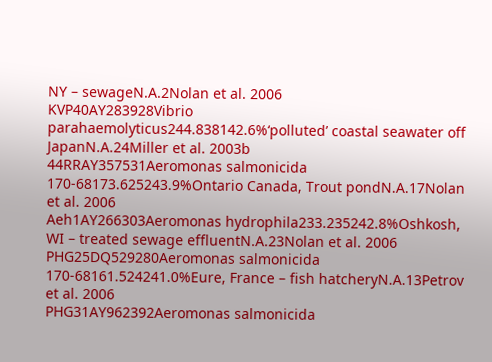NY – sewageN.A.2Nolan et al. 2006
KVP40AY283928Vibrio parahaemolyticus244.838142.6%‘polluted’ coastal seawater off JapanN.A.24Miller et al. 2003b
44RRAY357531Aeromonas salmonicida 170-68173.625243.9%Ontario Canada, Trout pondN.A.17Nolan et al. 2006
Aeh1AY266303Aeromonas hydrophila233.235242.8%Oshkosh, WI – treated sewage effluentN.A.23Nolan et al. 2006
PHG25DQ529280Aeromonas salmonicida 170-68161.524241.0%Eure, France – fish hatcheryN.A.13Petrov et al. 2006
PHG31AY962392Aeromonas salmonicida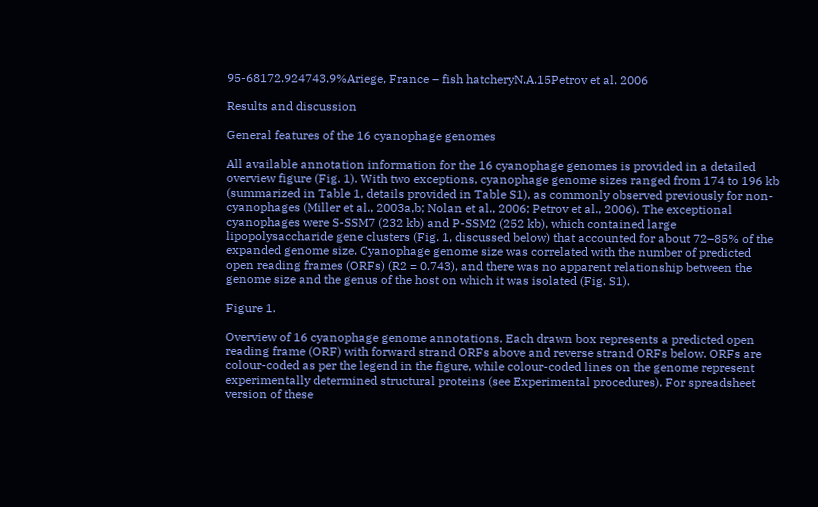95-68172.924743.9%Ariege, France – fish hatcheryN.A.15Petrov et al. 2006

Results and discussion

General features of the 16 cyanophage genomes

All available annotation information for the 16 cyanophage genomes is provided in a detailed overview figure (Fig. 1). With two exceptions, cyanophage genome sizes ranged from 174 to 196 kb (summarized in Table 1, details provided in Table S1), as commonly observed previously for non-cyanophages (Miller et al., 2003a,b; Nolan et al., 2006; Petrov et al., 2006). The exceptional cyanophages were S-SSM7 (232 kb) and P-SSM2 (252 kb), which contained large lipopolysaccharide gene clusters (Fig. 1, discussed below) that accounted for about 72–85% of the expanded genome size. Cyanophage genome size was correlated with the number of predicted open reading frames (ORFs) (R2 = 0.743), and there was no apparent relationship between the genome size and the genus of the host on which it was isolated (Fig. S1).

Figure 1.

Overview of 16 cyanophage genome annotations. Each drawn box represents a predicted open reading frame (ORF) with forward strand ORFs above and reverse strand ORFs below. ORFs are colour-coded as per the legend in the figure, while colour-coded lines on the genome represent experimentally determined structural proteins (see Experimental procedures). For spreadsheet version of these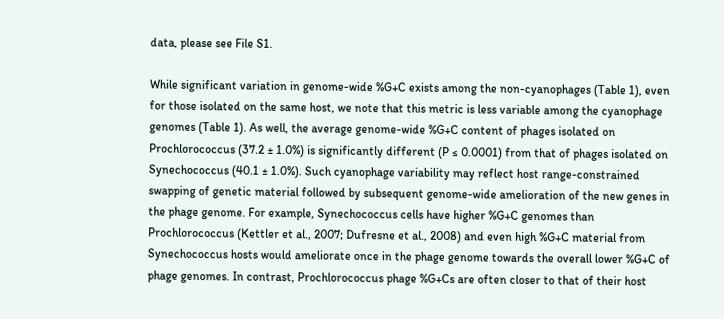data, please see File S1.

While significant variation in genome-wide %G+C exists among the non-cyanophages (Table 1), even for those isolated on the same host, we note that this metric is less variable among the cyanophage genomes (Table 1). As well, the average genome-wide %G+C content of phages isolated on Prochlorococcus (37.2 ± 1.0%) is significantly different (P ≤ 0.0001) from that of phages isolated on Synechococcus (40.1 ± 1.0%). Such cyanophage variability may reflect host range-constrained swapping of genetic material followed by subsequent genome-wide amelioration of the new genes in the phage genome. For example, Synechococcus cells have higher %G+C genomes than Prochlorococcus (Kettler et al., 2007; Dufresne et al., 2008) and even high %G+C material from Synechococcus hosts would ameliorate once in the phage genome towards the overall lower %G+C of phage genomes. In contrast, Prochlorococcus phage %G+Cs are often closer to that of their host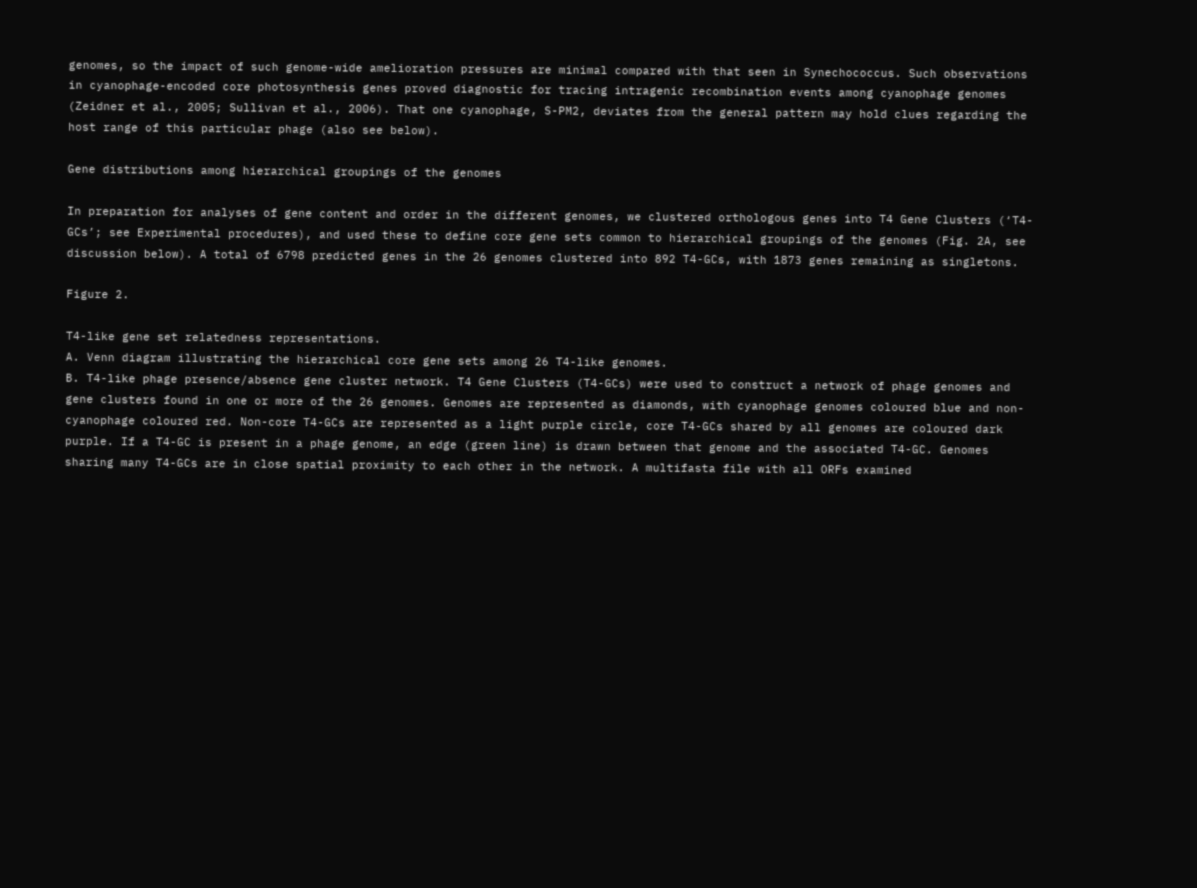genomes, so the impact of such genome-wide amelioration pressures are minimal compared with that seen in Synechococcus. Such observations in cyanophage-encoded core photosynthesis genes proved diagnostic for tracing intragenic recombination events among cyanophage genomes (Zeidner et al., 2005; Sullivan et al., 2006). That one cyanophage, S-PM2, deviates from the general pattern may hold clues regarding the host range of this particular phage (also see below).

Gene distributions among hierarchical groupings of the genomes

In preparation for analyses of gene content and order in the different genomes, we clustered orthologous genes into T4 Gene Clusters (‘T4-GCs’; see Experimental procedures), and used these to define core gene sets common to hierarchical groupings of the genomes (Fig. 2A, see discussion below). A total of 6798 predicted genes in the 26 genomes clustered into 892 T4-GCs, with 1873 genes remaining as singletons.

Figure 2.

T4-like gene set relatedness representations.
A. Venn diagram illustrating the hierarchical core gene sets among 26 T4-like genomes.
B. T4-like phage presence/absence gene cluster network. T4 Gene Clusters (T4-GCs) were used to construct a network of phage genomes and gene clusters found in one or more of the 26 genomes. Genomes are represented as diamonds, with cyanophage genomes coloured blue and non-cyanophage coloured red. Non-core T4-GCs are represented as a light purple circle, core T4-GCs shared by all genomes are coloured dark purple. If a T4-GC is present in a phage genome, an edge (green line) is drawn between that genome and the associated T4-GC. Genomes sharing many T4-GCs are in close spatial proximity to each other in the network. A multifasta file with all ORFs examined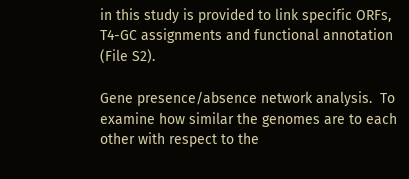in this study is provided to link specific ORFs, T4-GC assignments and functional annotation (File S2).

Gene presence/absence network analysis.  To examine how similar the genomes are to each other with respect to the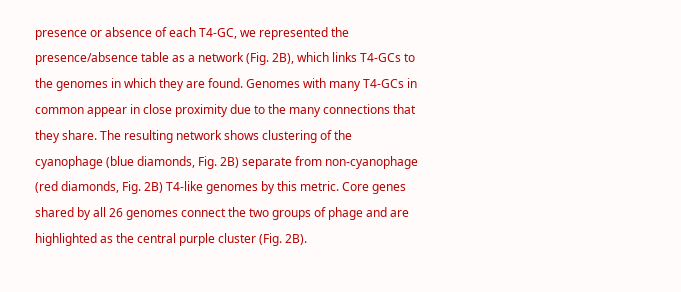presence or absence of each T4-GC, we represented the presence/absence table as a network (Fig. 2B), which links T4-GCs to the genomes in which they are found. Genomes with many T4-GCs in common appear in close proximity due to the many connections that they share. The resulting network shows clustering of the cyanophage (blue diamonds, Fig. 2B) separate from non-cyanophage (red diamonds, Fig. 2B) T4-like genomes by this metric. Core genes shared by all 26 genomes connect the two groups of phage and are highlighted as the central purple cluster (Fig. 2B).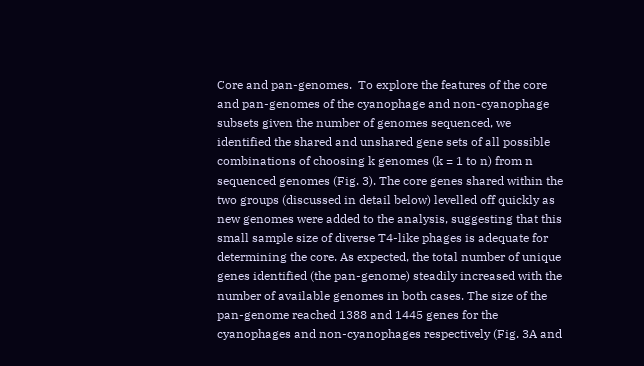Core and pan-genomes.  To explore the features of the core and pan-genomes of the cyanophage and non-cyanophage subsets given the number of genomes sequenced, we identified the shared and unshared gene sets of all possible combinations of choosing k genomes (k = 1 to n) from n sequenced genomes (Fig. 3). The core genes shared within the two groups (discussed in detail below) levelled off quickly as new genomes were added to the analysis, suggesting that this small sample size of diverse T4-like phages is adequate for determining the core. As expected, the total number of unique genes identified (the pan-genome) steadily increased with the number of available genomes in both cases. The size of the pan-genome reached 1388 and 1445 genes for the cyanophages and non-cyanophages respectively (Fig. 3A and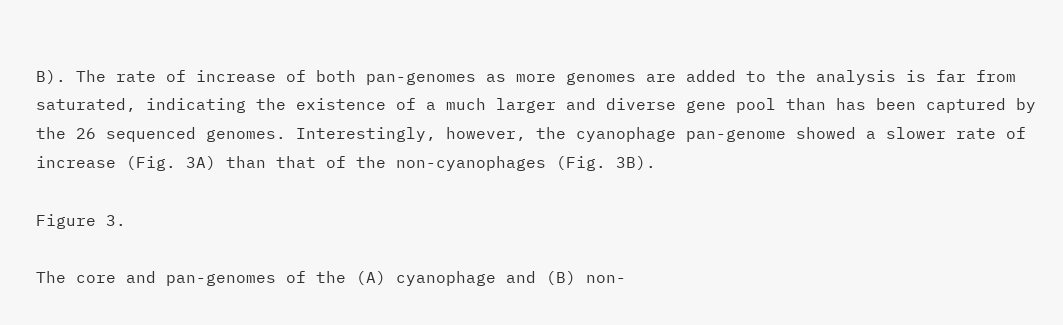B). The rate of increase of both pan-genomes as more genomes are added to the analysis is far from saturated, indicating the existence of a much larger and diverse gene pool than has been captured by the 26 sequenced genomes. Interestingly, however, the cyanophage pan-genome showed a slower rate of increase (Fig. 3A) than that of the non-cyanophages (Fig. 3B).

Figure 3.

The core and pan-genomes of the (A) cyanophage and (B) non-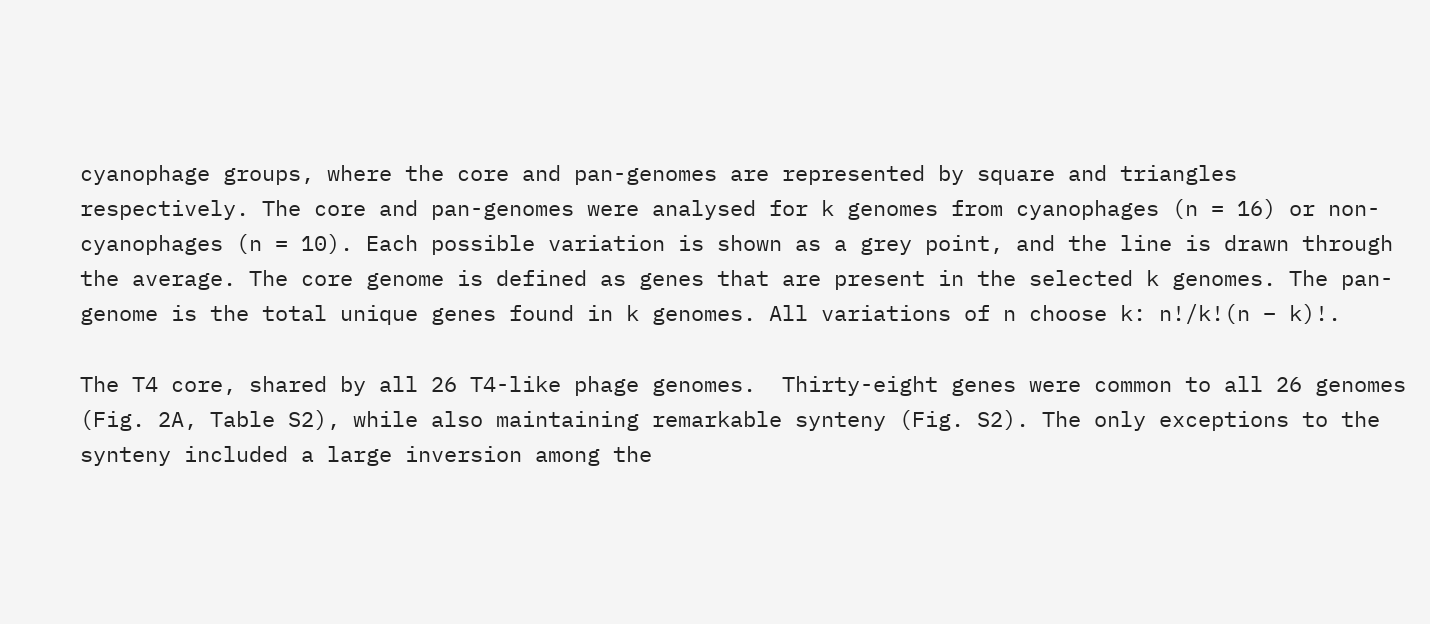cyanophage groups, where the core and pan-genomes are represented by square and triangles respectively. The core and pan-genomes were analysed for k genomes from cyanophages (n = 16) or non-cyanophages (n = 10). Each possible variation is shown as a grey point, and the line is drawn through the average. The core genome is defined as genes that are present in the selected k genomes. The pan-genome is the total unique genes found in k genomes. All variations of n choose k: n!/k!(n − k)!.

The T4 core, shared by all 26 T4-like phage genomes.  Thirty-eight genes were common to all 26 genomes (Fig. 2A, Table S2), while also maintaining remarkable synteny (Fig. S2). The only exceptions to the synteny included a large inversion among the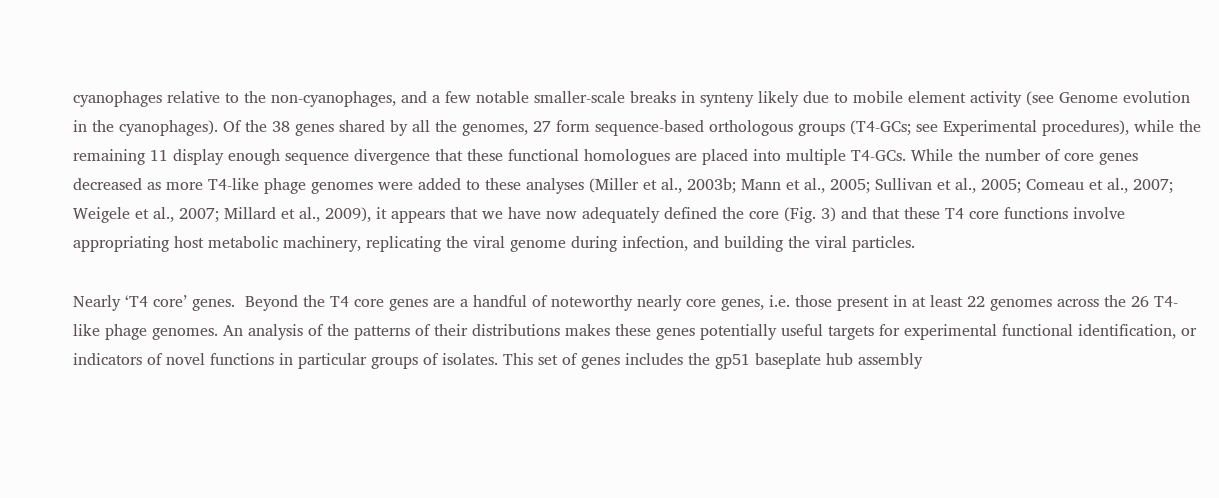cyanophages relative to the non-cyanophages, and a few notable smaller-scale breaks in synteny likely due to mobile element activity (see Genome evolution in the cyanophages). Of the 38 genes shared by all the genomes, 27 form sequence-based orthologous groups (T4-GCs; see Experimental procedures), while the remaining 11 display enough sequence divergence that these functional homologues are placed into multiple T4-GCs. While the number of core genes decreased as more T4-like phage genomes were added to these analyses (Miller et al., 2003b; Mann et al., 2005; Sullivan et al., 2005; Comeau et al., 2007; Weigele et al., 2007; Millard et al., 2009), it appears that we have now adequately defined the core (Fig. 3) and that these T4 core functions involve appropriating host metabolic machinery, replicating the viral genome during infection, and building the viral particles.

Nearly ‘T4 core’ genes.  Beyond the T4 core genes are a handful of noteworthy nearly core genes, i.e. those present in at least 22 genomes across the 26 T4-like phage genomes. An analysis of the patterns of their distributions makes these genes potentially useful targets for experimental functional identification, or indicators of novel functions in particular groups of isolates. This set of genes includes the gp51 baseplate hub assembly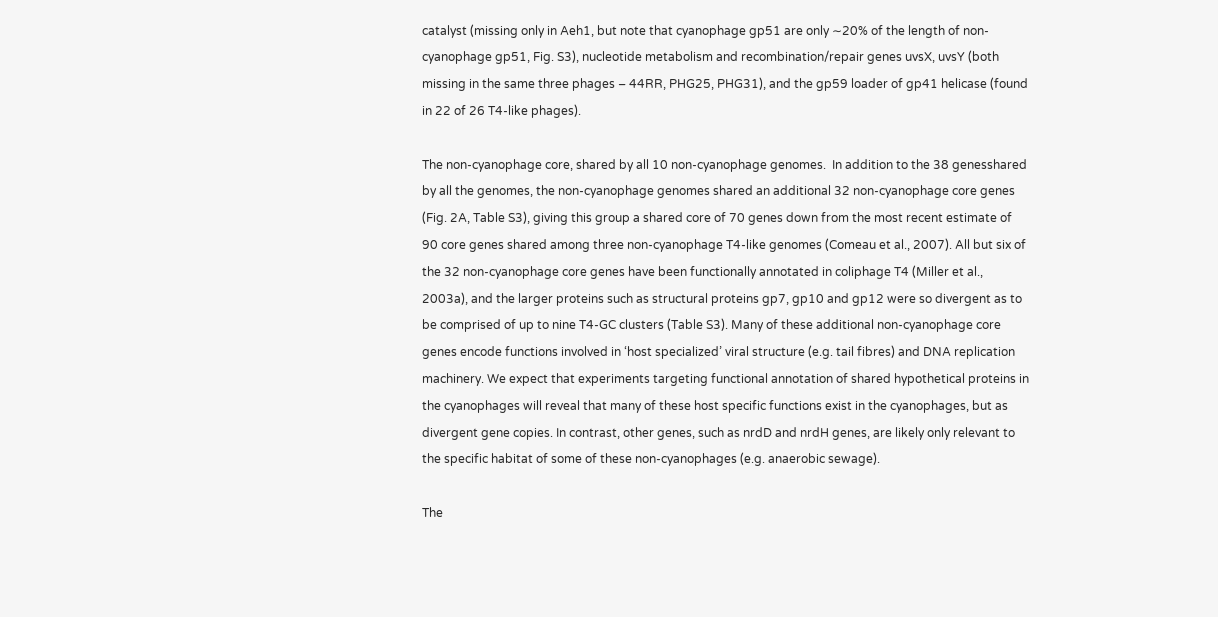catalyst (missing only in Aeh1, but note that cyanophage gp51 are only ∼20% of the length of non-cyanophage gp51, Fig. S3), nucleotide metabolism and recombination/repair genes uvsX, uvsY (both missing in the same three phages – 44RR, PHG25, PHG31), and the gp59 loader of gp41 helicase (found in 22 of 26 T4-like phages).

The non-cyanophage core, shared by all 10 non-cyanophage genomes.  In addition to the 38 genesshared by all the genomes, the non-cyanophage genomes shared an additional 32 non-cyanophage core genes (Fig. 2A, Table S3), giving this group a shared core of 70 genes down from the most recent estimate of 90 core genes shared among three non-cyanophage T4-like genomes (Comeau et al., 2007). All but six of the 32 non-cyanophage core genes have been functionally annotated in coliphage T4 (Miller et al., 2003a), and the larger proteins such as structural proteins gp7, gp10 and gp12 were so divergent as to be comprised of up to nine T4-GC clusters (Table S3). Many of these additional non-cyanophage core genes encode functions involved in ‘host specialized’ viral structure (e.g. tail fibres) and DNA replication machinery. We expect that experiments targeting functional annotation of shared hypothetical proteins in the cyanophages will reveal that many of these host specific functions exist in the cyanophages, but as divergent gene copies. In contrast, other genes, such as nrdD and nrdH genes, are likely only relevant to the specific habitat of some of these non-cyanophages (e.g. anaerobic sewage).

The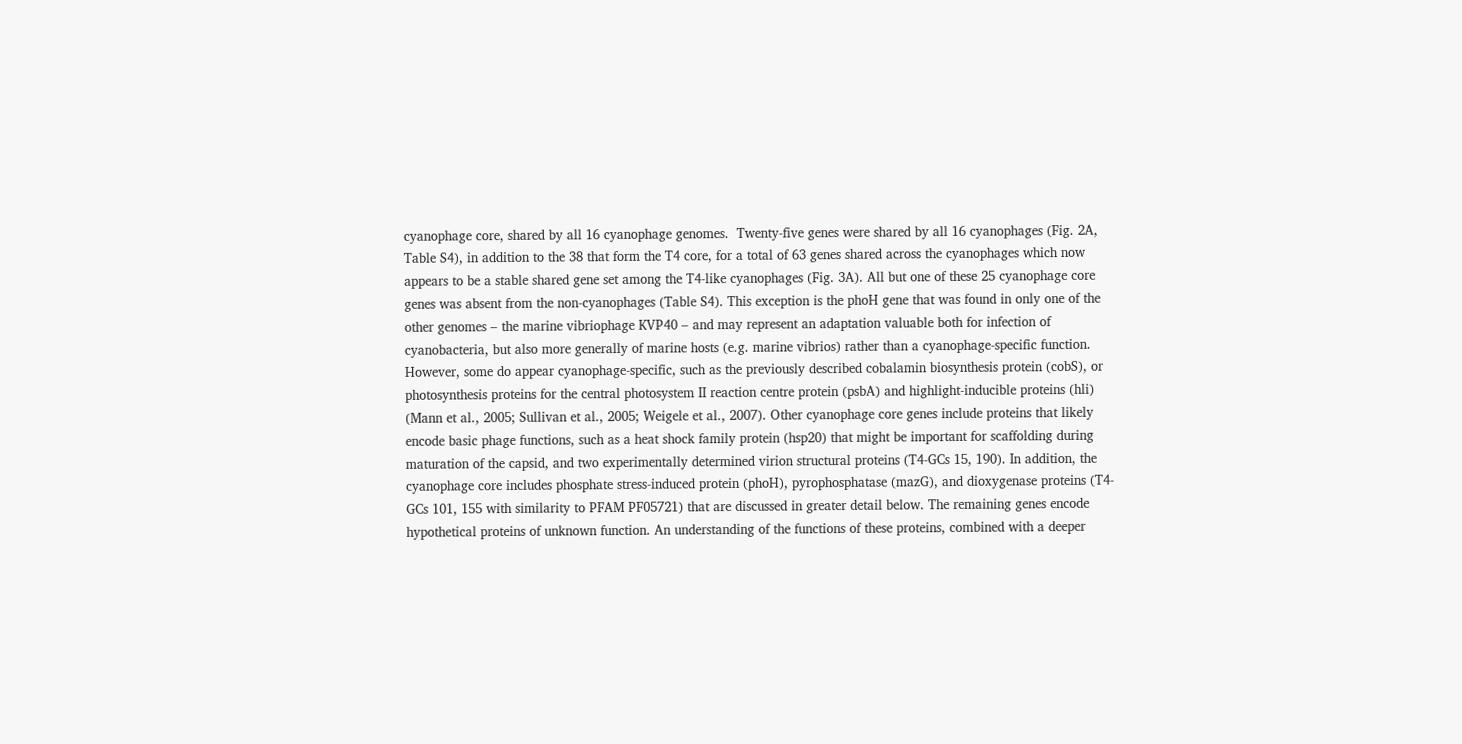cyanophage core, shared by all 16 cyanophage genomes.  Twenty-five genes were shared by all 16 cyanophages (Fig. 2A, Table S4), in addition to the 38 that form the T4 core, for a total of 63 genes shared across the cyanophages which now appears to be a stable shared gene set among the T4-like cyanophages (Fig. 3A). All but one of these 25 cyanophage core genes was absent from the non-cyanophages (Table S4). This exception is the phoH gene that was found in only one of the other genomes – the marine vibriophage KVP40 – and may represent an adaptation valuable both for infection of cyanobacteria, but also more generally of marine hosts (e.g. marine vibrios) rather than a cyanophage-specific function. However, some do appear cyanophage-specific, such as the previously described cobalamin biosynthesis protein (cobS), or photosynthesis proteins for the central photosystem II reaction centre protein (psbA) and highlight-inducible proteins (hli) (Mann et al., 2005; Sullivan et al., 2005; Weigele et al., 2007). Other cyanophage core genes include proteins that likely encode basic phage functions, such as a heat shock family protein (hsp20) that might be important for scaffolding during maturation of the capsid, and two experimentally determined virion structural proteins (T4-GCs 15, 190). In addition, the cyanophage core includes phosphate stress-induced protein (phoH), pyrophosphatase (mazG), and dioxygenase proteins (T4-GCs 101, 155 with similarity to PFAM PF05721) that are discussed in greater detail below. The remaining genes encode hypothetical proteins of unknown function. An understanding of the functions of these proteins, combined with a deeper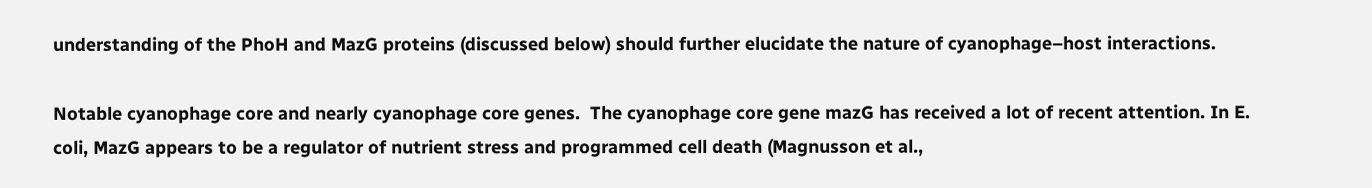understanding of the PhoH and MazG proteins (discussed below) should further elucidate the nature of cyanophage–host interactions.

Notable cyanophage core and nearly cyanophage core genes.  The cyanophage core gene mazG has received a lot of recent attention. In E. coli, MazG appears to be a regulator of nutrient stress and programmed cell death (Magnusson et al.,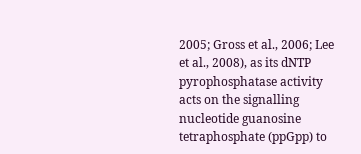2005; Gross et al., 2006; Lee et al., 2008), as its dNTP pyrophosphatase activity acts on the signalling nucleotide guanosine tetraphosphate (ppGpp) to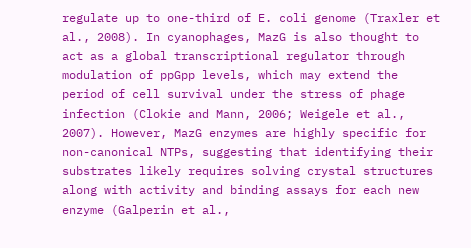regulate up to one-third of E. coli genome (Traxler et al., 2008). In cyanophages, MazG is also thought to act as a global transcriptional regulator through modulation of ppGpp levels, which may extend the period of cell survival under the stress of phage infection (Clokie and Mann, 2006; Weigele et al., 2007). However, MazG enzymes are highly specific for non-canonical NTPs, suggesting that identifying their substrates likely requires solving crystal structures along with activity and binding assays for each new enzyme (Galperin et al.,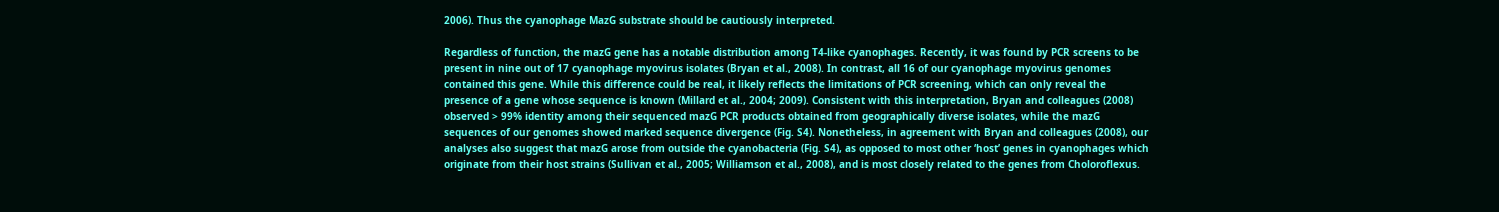2006). Thus the cyanophage MazG substrate should be cautiously interpreted.

Regardless of function, the mazG gene has a notable distribution among T4-like cyanophages. Recently, it was found by PCR screens to be present in nine out of 17 cyanophage myovirus isolates (Bryan et al., 2008). In contrast, all 16 of our cyanophage myovirus genomes contained this gene. While this difference could be real, it likely reflects the limitations of PCR screening, which can only reveal the presence of a gene whose sequence is known (Millard et al., 2004; 2009). Consistent with this interpretation, Bryan and colleagues (2008) observed > 99% identity among their sequenced mazG PCR products obtained from geographically diverse isolates, while the mazG sequences of our genomes showed marked sequence divergence (Fig. S4). Nonetheless, in agreement with Bryan and colleagues (2008), our analyses also suggest that mazG arose from outside the cyanobacteria (Fig. S4), as opposed to most other ‘host’ genes in cyanophages which originate from their host strains (Sullivan et al., 2005; Williamson et al., 2008), and is most closely related to the genes from Choloroflexus.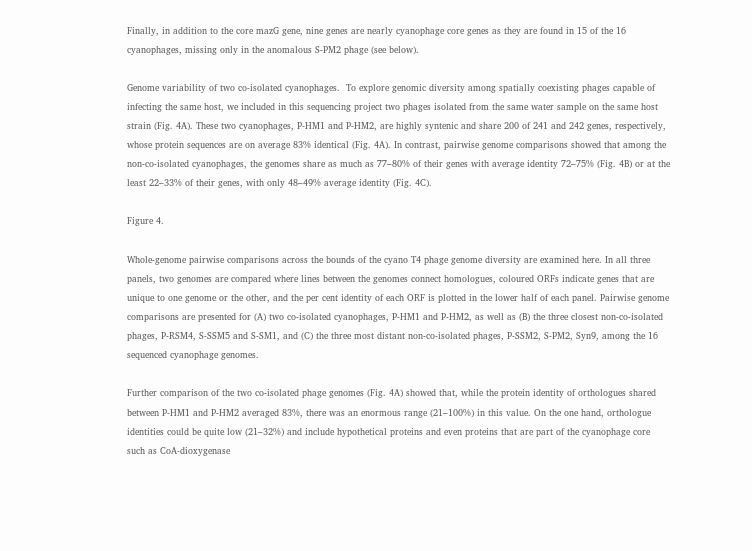Finally, in addition to the core mazG gene, nine genes are nearly cyanophage core genes as they are found in 15 of the 16 cyanophages, missing only in the anomalous S-PM2 phage (see below).

Genome variability of two co-isolated cyanophages.  To explore genomic diversity among spatially coexisting phages capable of infecting the same host, we included in this sequencing project two phages isolated from the same water sample on the same host strain (Fig. 4A). These two cyanophages, P-HM1 and P-HM2, are highly syntenic and share 200 of 241 and 242 genes, respectively, whose protein sequences are on average 83% identical (Fig. 4A). In contrast, pairwise genome comparisons showed that among the non-co-isolated cyanophages, the genomes share as much as 77–80% of their genes with average identity 72–75% (Fig. 4B) or at the least 22–33% of their genes, with only 48–49% average identity (Fig. 4C).

Figure 4.

Whole-genome pairwise comparisons across the bounds of the cyano T4 phage genome diversity are examined here. In all three panels, two genomes are compared where lines between the genomes connect homologues, coloured ORFs indicate genes that are unique to one genome or the other, and the per cent identity of each ORF is plotted in the lower half of each panel. Pairwise genome comparisons are presented for (A) two co-isolated cyanophages, P-HM1 and P-HM2, as well as (B) the three closest non-co-isolated phages, P-RSM4, S-SSM5 and S-SM1, and (C) the three most distant non-co-isolated phages, P-SSM2, S-PM2, Syn9, among the 16 sequenced cyanophage genomes.

Further comparison of the two co-isolated phage genomes (Fig. 4A) showed that, while the protein identity of orthologues shared between P-HM1 and P-HM2 averaged 83%, there was an enormous range (21–100%) in this value. On the one hand, orthologue identities could be quite low (21–32%) and include hypothetical proteins and even proteins that are part of the cyanophage core such as CoA-dioxygenase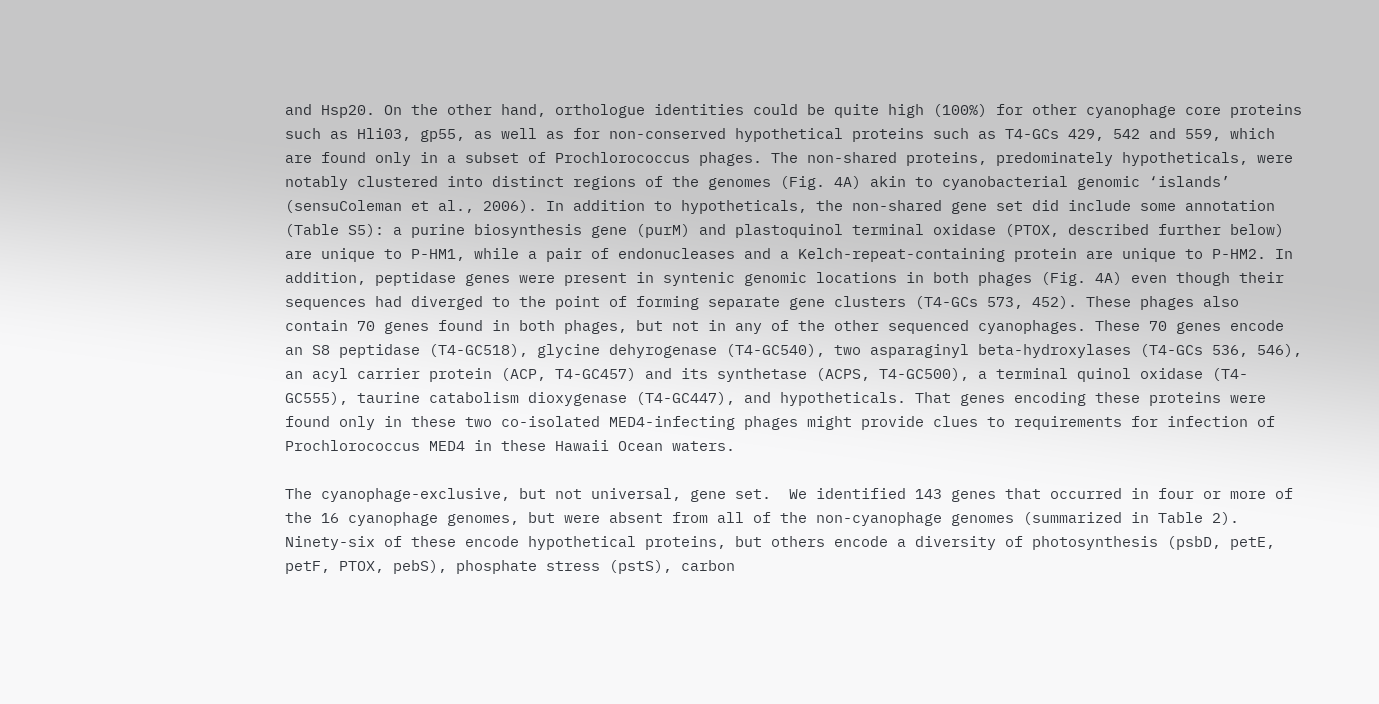and Hsp20. On the other hand, orthologue identities could be quite high (100%) for other cyanophage core proteins such as Hli03, gp55, as well as for non-conserved hypothetical proteins such as T4-GCs 429, 542 and 559, which are found only in a subset of Prochlorococcus phages. The non-shared proteins, predominately hypotheticals, were notably clustered into distinct regions of the genomes (Fig. 4A) akin to cyanobacterial genomic ‘islands’ (sensuColeman et al., 2006). In addition to hypotheticals, the non-shared gene set did include some annotation (Table S5): a purine biosynthesis gene (purM) and plastoquinol terminal oxidase (PTOX, described further below) are unique to P-HM1, while a pair of endonucleases and a Kelch-repeat-containing protein are unique to P-HM2. In addition, peptidase genes were present in syntenic genomic locations in both phages (Fig. 4A) even though their sequences had diverged to the point of forming separate gene clusters (T4-GCs 573, 452). These phages also contain 70 genes found in both phages, but not in any of the other sequenced cyanophages. These 70 genes encode an S8 peptidase (T4-GC518), glycine dehyrogenase (T4-GC540), two asparaginyl beta-hydroxylases (T4-GCs 536, 546), an acyl carrier protein (ACP, T4-GC457) and its synthetase (ACPS, T4-GC500), a terminal quinol oxidase (T4-GC555), taurine catabolism dioxygenase (T4-GC447), and hypotheticals. That genes encoding these proteins were found only in these two co-isolated MED4-infecting phages might provide clues to requirements for infection of Prochlorococcus MED4 in these Hawaii Ocean waters.

The cyanophage-exclusive, but not universal, gene set.  We identified 143 genes that occurred in four or more of the 16 cyanophage genomes, but were absent from all of the non-cyanophage genomes (summarized in Table 2). Ninety-six of these encode hypothetical proteins, but others encode a diversity of photosynthesis (psbD, petE, petF, PTOX, pebS), phosphate stress (pstS), carbon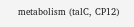metabolism (talC, CP12)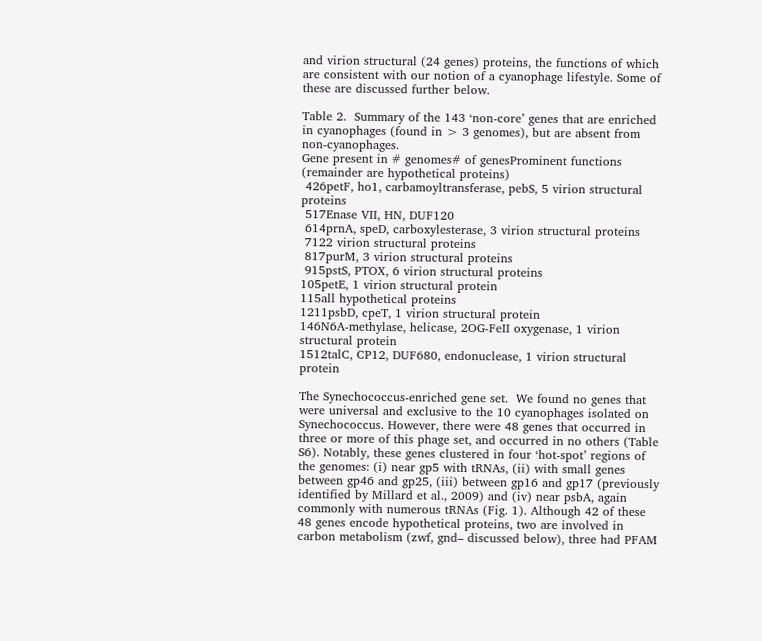and virion structural (24 genes) proteins, the functions of which are consistent with our notion of a cyanophage lifestyle. Some of these are discussed further below.

Table 2.  Summary of the 143 ‘non-core’ genes that are enriched in cyanophages (found in > 3 genomes), but are absent from non-cyanophages.
Gene present in # genomes# of genesProminent functions (remainder are hypothetical proteins)
 426petF, ho1, carbamoyltransferase, pebS, 5 virion structural proteins
 517Enase VII, HN, DUF120
 614prnA, speD, carboxylesterase, 3 virion structural proteins
 7122 virion structural proteins
 817purM, 3 virion structural proteins
 915pstS, PTOX, 6 virion structural proteins
105petE, 1 virion structural protein
115all hypothetical proteins
1211psbD, cpeT, 1 virion structural protein
146N6A-methylase, helicase, 2OG-FeII oxygenase, 1 virion structural protein
1512talC, CP12, DUF680, endonuclease, 1 virion structural protein

The Synechococcus-enriched gene set.  We found no genes that were universal and exclusive to the 10 cyanophages isolated on Synechococcus. However, there were 48 genes that occurred in three or more of this phage set, and occurred in no others (Table S6). Notably, these genes clustered in four ‘hot-spot’ regions of the genomes: (i) near gp5 with tRNAs, (ii) with small genes between gp46 and gp25, (iii) between gp16 and gp17 (previously identified by Millard et al., 2009) and (iv) near psbA, again commonly with numerous tRNAs (Fig. 1). Although 42 of these 48 genes encode hypothetical proteins, two are involved in carbon metabolism (zwf, gnd– discussed below), three had PFAM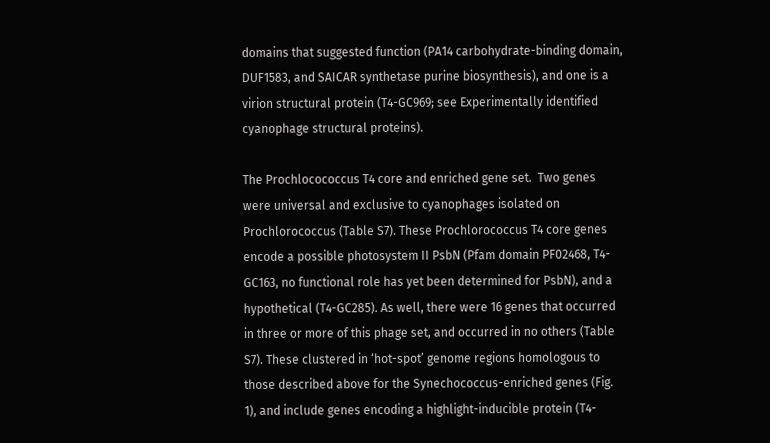domains that suggested function (PA14 carbohydrate-binding domain, DUF1583, and SAICAR synthetase purine biosynthesis), and one is a virion structural protein (T4-GC969; see Experimentally identified cyanophage structural proteins).

The Prochlocococcus T4 core and enriched gene set.  Two genes were universal and exclusive to cyanophages isolated on Prochlorococcus (Table S7). These Prochlorococcus T4 core genes encode a possible photosystem II PsbN (Pfam domain PF02468, T4-GC163, no functional role has yet been determined for PsbN), and a hypothetical (T4-GC285). As well, there were 16 genes that occurred in three or more of this phage set, and occurred in no others (Table S7). These clustered in ‘hot-spot’ genome regions homologous to those described above for the Synechococcus-enriched genes (Fig. 1), and include genes encoding a highlight-inducible protein (T4-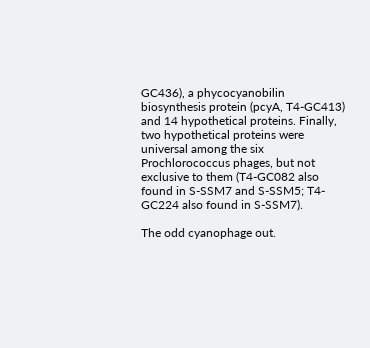GC436), a phycocyanobilin biosynthesis protein (pcyA, T4-GC413) and 14 hypothetical proteins. Finally, two hypothetical proteins were universal among the six Prochlorococcus phages, but not exclusive to them (T4-GC082 also found in S-SSM7 and S-SSM5; T4-GC224 also found in S-SSM7).

The odd cyanophage out.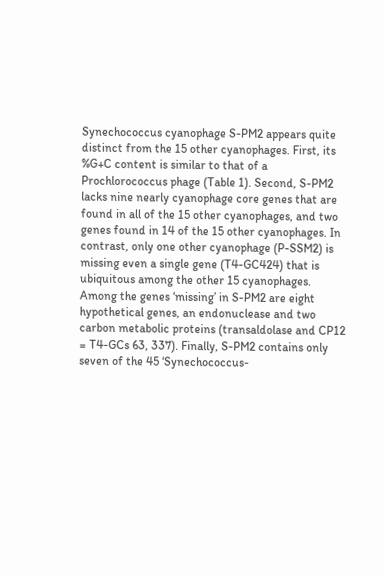Synechococcus cyanophage S-PM2 appears quite distinct from the 15 other cyanophages. First, its %G+C content is similar to that of a Prochlorococcus phage (Table 1). Second, S-PM2 lacks nine nearly cyanophage core genes that are found in all of the 15 other cyanophages, and two genes found in 14 of the 15 other cyanophages. In contrast, only one other cyanophage (P-SSM2) is missing even a single gene (T4-GC424) that is ubiquitous among the other 15 cyanophages. Among the genes ‘missing’ in S-PM2 are eight hypothetical genes, an endonuclease and two carbon metabolic proteins (transaldolase and CP12 = T4-GCs 63, 337). Finally, S-PM2 contains only seven of the 45 ‘Synechococcus-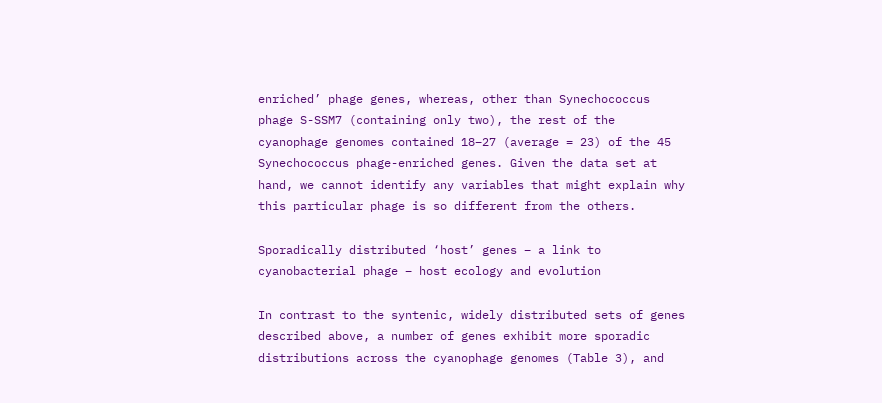enriched’ phage genes, whereas, other than Synechococcus phage S-SSM7 (containing only two), the rest of the cyanophage genomes contained 18–27 (average = 23) of the 45 Synechococcus phage-enriched genes. Given the data set at hand, we cannot identify any variables that might explain why this particular phage is so different from the others.

Sporadically distributed ‘host’ genes – a link to cyanobacterial phage – host ecology and evolution

In contrast to the syntenic, widely distributed sets of genes described above, a number of genes exhibit more sporadic distributions across the cyanophage genomes (Table 3), and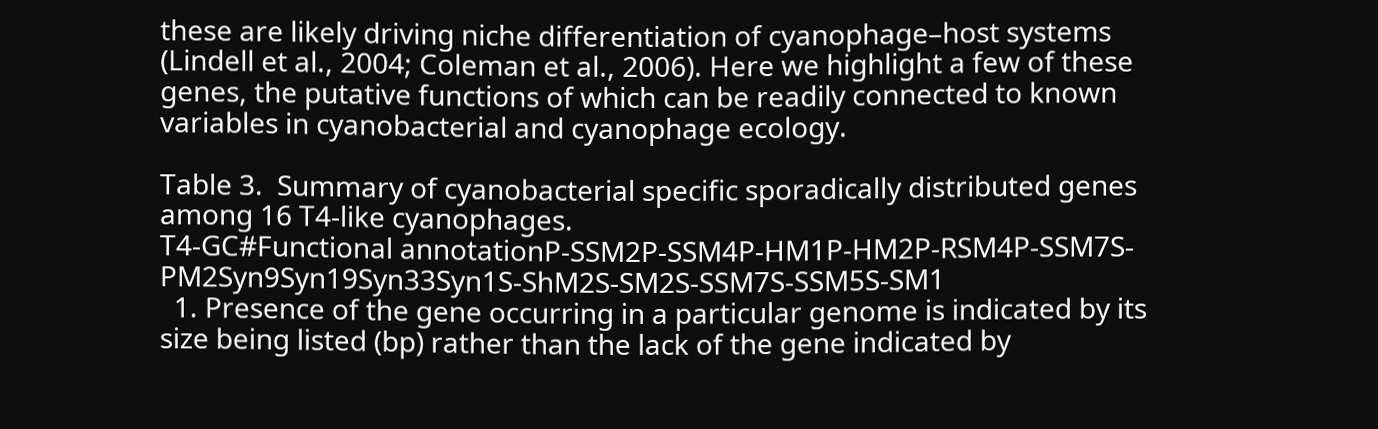these are likely driving niche differentiation of cyanophage–host systems (Lindell et al., 2004; Coleman et al., 2006). Here we highlight a few of these genes, the putative functions of which can be readily connected to known variables in cyanobacterial and cyanophage ecology.

Table 3.  Summary of cyanobacterial specific sporadically distributed genes among 16 T4-like cyanophages.
T4-GC#Functional annotationP-SSM2P-SSM4P-HM1P-HM2P-RSM4P-SSM7S-PM2Syn9Syn19Syn33Syn1S-ShM2S-SM2S-SSM7S-SSM5S-SM1
  1. Presence of the gene occurring in a particular genome is indicated by its size being listed (bp) rather than the lack of the gene indicated by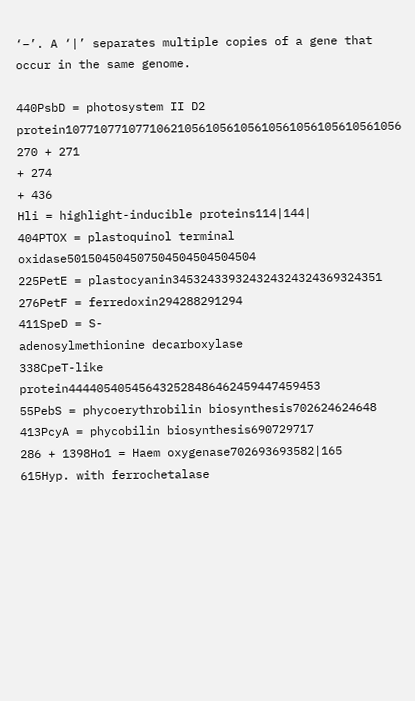‘–’. A ‘|’ separates multiple copies of a gene that occur in the same genome.

440PsbD = photosystem II D2 protein107710771077106210561056105610561056105610561056
270 + 271
+ 274
+ 436
Hli = highlight-inducible proteins114|144|
404PTOX = plastoquinol terminal oxidase501504504507504504504504504
225PetE = plastocyanin345324339324324324324369324351
276PetF = ferredoxin294288291294
411SpeD = S-
adenosylmethionine decarboxylase
338CpeT-like protein444405405456432528486462459447459453
55PebS = phycoerythrobilin biosynthesis702624624648
413PcyA = phycobilin biosynthesis690729717
286 + 1398Ho1 = Haem oxygenase702693693582|165
615Hyp. with ferrochetalase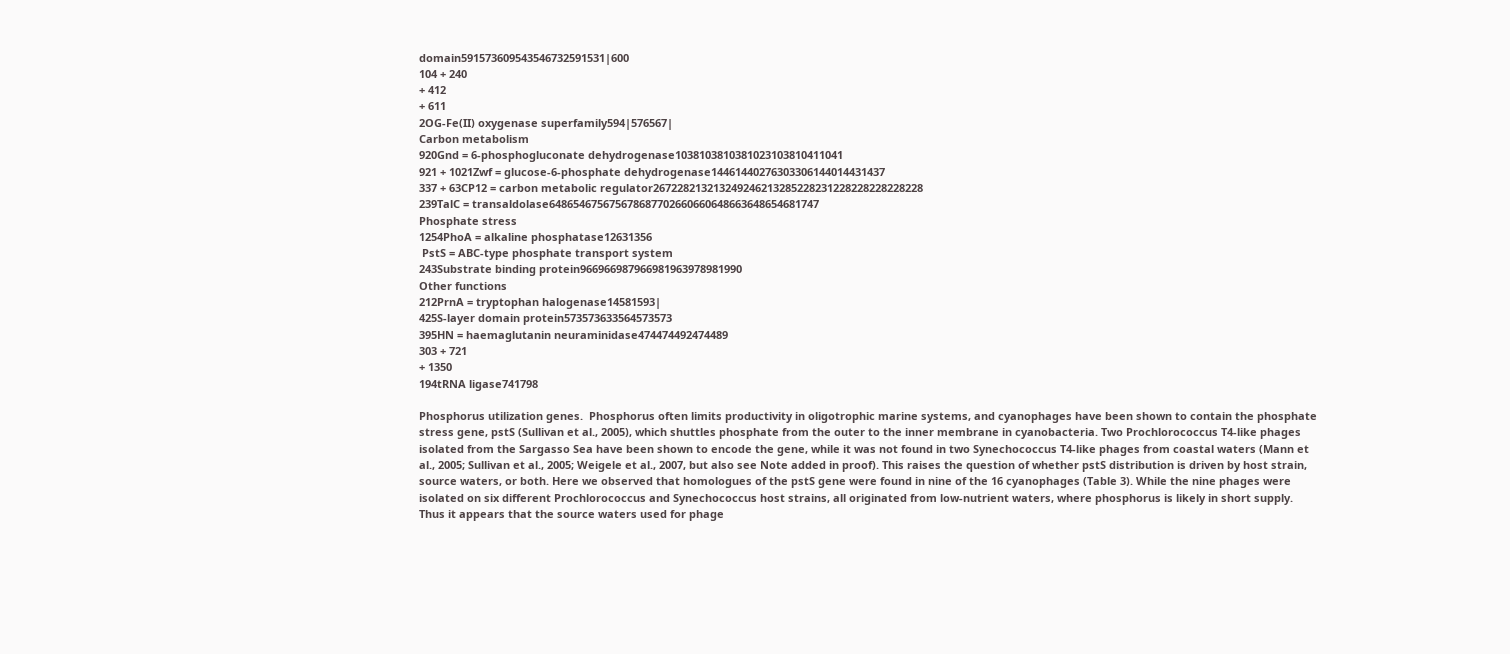domain591573609543546732591531|600
104 + 240
+ 412
+ 611
2OG-Fe(II) oxygenase superfamily594|576567|
Carbon metabolism
920Gnd = 6-phosphogluconate dehydrogenase1038103810381023103810411041
921 + 1021Zwf = glucose-6-phosphate dehydrogenase14461440276303306144014431437
337 + 63CP12 = carbon metabolic regulator267228213213249246213285228231228228228228228
239TalC = transaldolase648654675675678687702660660648663648654681747
Phosphate stress
1254PhoA = alkaline phosphatase12631356
 PstS = ABC-type phosphate transport system
243Substrate binding protein966966987966981963978981990
Other functions
212PrnA = tryptophan halogenase14581593|
425S-layer domain protein573573633564573573
395HN = haemaglutanin neuraminidase474474492474489
303 + 721
+ 1350
194tRNA ligase741798

Phosphorus utilization genes.  Phosphorus often limits productivity in oligotrophic marine systems, and cyanophages have been shown to contain the phosphate stress gene, pstS (Sullivan et al., 2005), which shuttles phosphate from the outer to the inner membrane in cyanobacteria. Two Prochlorococcus T4-like phages isolated from the Sargasso Sea have been shown to encode the gene, while it was not found in two Synechococcus T4-like phages from coastal waters (Mann et al., 2005; Sullivan et al., 2005; Weigele et al., 2007, but also see Note added in proof). This raises the question of whether pstS distribution is driven by host strain, source waters, or both. Here we observed that homologues of the pstS gene were found in nine of the 16 cyanophages (Table 3). While the nine phages were isolated on six different Prochlorococcus and Synechococcus host strains, all originated from low-nutrient waters, where phosphorus is likely in short supply. Thus it appears that the source waters used for phage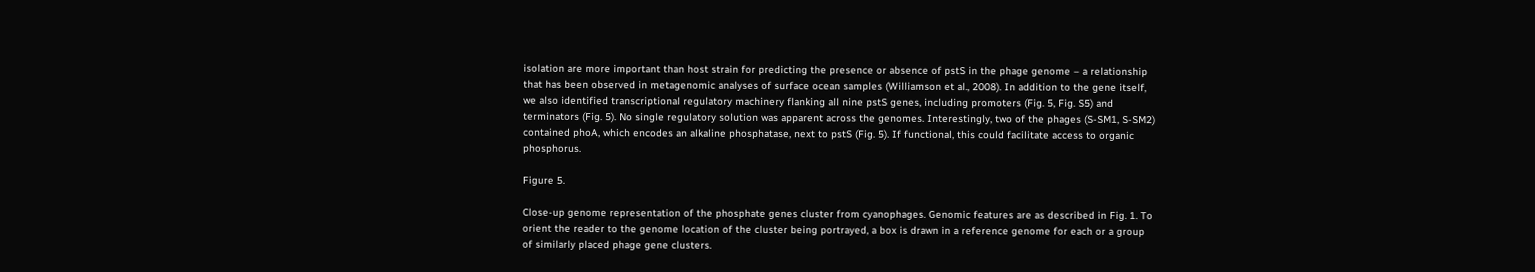isolation are more important than host strain for predicting the presence or absence of pstS in the phage genome – a relationship that has been observed in metagenomic analyses of surface ocean samples (Williamson et al., 2008). In addition to the gene itself, we also identified transcriptional regulatory machinery flanking all nine pstS genes, including promoters (Fig. 5, Fig. S5) and terminators (Fig. 5). No single regulatory solution was apparent across the genomes. Interestingly, two of the phages (S-SM1, S-SM2) contained phoA, which encodes an alkaline phosphatase, next to pstS (Fig. 5). If functional, this could facilitate access to organic phosphorus.

Figure 5.

Close-up genome representation of the phosphate genes cluster from cyanophages. Genomic features are as described in Fig. 1. To orient the reader to the genome location of the cluster being portrayed, a box is drawn in a reference genome for each or a group of similarly placed phage gene clusters.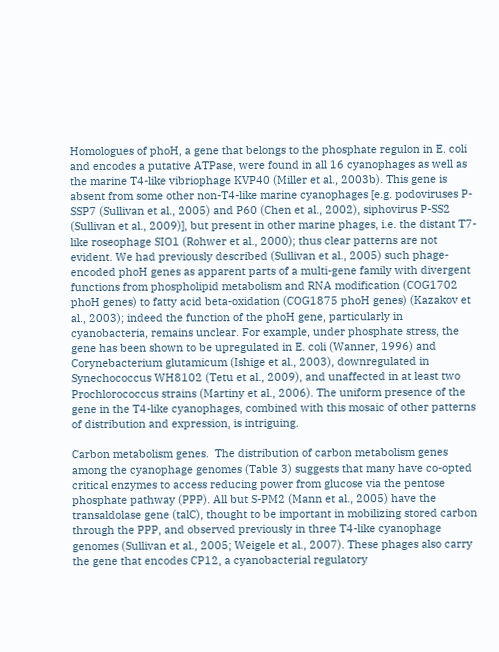Homologues of phoH, a gene that belongs to the phosphate regulon in E. coli and encodes a putative ATPase, were found in all 16 cyanophages as well as the marine T4-like vibriophage KVP40 (Miller et al., 2003b). This gene is absent from some other non-T4-like marine cyanophages [e.g. podoviruses P-SSP7 (Sullivan et al., 2005) and P60 (Chen et al., 2002), siphovirus P-SS2 (Sullivan et al., 2009)], but present in other marine phages, i.e. the distant T7-like roseophage SIO1 (Rohwer et al., 2000); thus clear patterns are not evident. We had previously described (Sullivan et al., 2005) such phage-encoded phoH genes as apparent parts of a multi-gene family with divergent functions from phospholipid metabolism and RNA modification (COG1702 phoH genes) to fatty acid beta-oxidation (COG1875 phoH genes) (Kazakov et al., 2003); indeed the function of the phoH gene, particularly in cyanobacteria, remains unclear. For example, under phosphate stress, the gene has been shown to be upregulated in E. coli (Wanner, 1996) and Corynebacterium glutamicum (Ishige et al., 2003), downregulated in Synechococcus WH8102 (Tetu et al., 2009), and unaffected in at least two Prochlorococcus strains (Martiny et al., 2006). The uniform presence of the gene in the T4-like cyanophages, combined with this mosaic of other patterns of distribution and expression, is intriguing.

Carbon metabolism genes.  The distribution of carbon metabolism genes among the cyanophage genomes (Table 3) suggests that many have co-opted critical enzymes to access reducing power from glucose via the pentose phosphate pathway (PPP). All but S-PM2 (Mann et al., 2005) have the transaldolase gene (talC), thought to be important in mobilizing stored carbon through the PPP, and observed previously in three T4-like cyanophage genomes (Sullivan et al., 2005; Weigele et al., 2007). These phages also carry the gene that encodes CP12, a cyanobacterial regulatory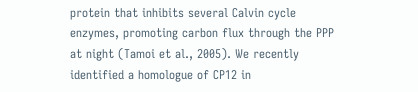protein that inhibits several Calvin cycle enzymes, promoting carbon flux through the PPP at night (Tamoi et al., 2005). We recently identified a homologue of CP12 in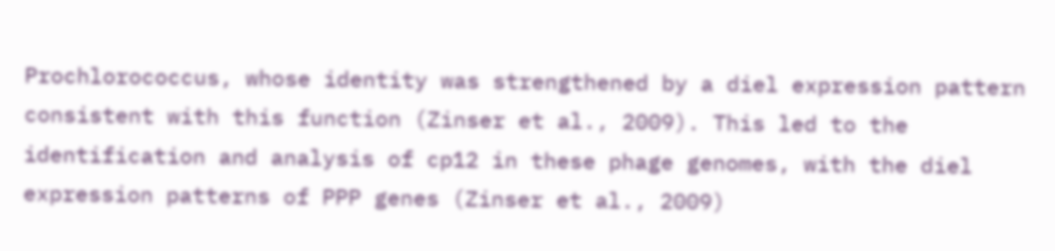Prochlorococcus, whose identity was strengthened by a diel expression pattern consistent with this function (Zinser et al., 2009). This led to the identification and analysis of cp12 in these phage genomes, with the diel expression patterns of PPP genes (Zinser et al., 2009)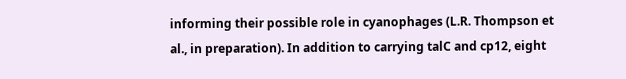informing their possible role in cyanophages (L.R. Thompson et al., in preparation). In addition to carrying talC and cp12, eight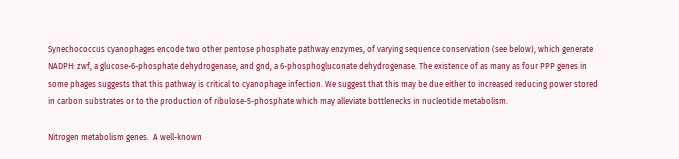Synechococcus cyanophages encode two other pentose phosphate pathway enzymes, of varying sequence conservation (see below), which generate NADPH: zwf, a glucose-6-phosphate dehydrogenase, and gnd, a 6-phosphogluconate dehydrogenase. The existence of as many as four PPP genes in some phages suggests that this pathway is critical to cyanophage infection. We suggest that this may be due either to increased reducing power stored in carbon substrates or to the production of ribulose-5-phosphate which may alleviate bottlenecks in nucleotide metabolism.

Nitrogen metabolism genes.  A well-known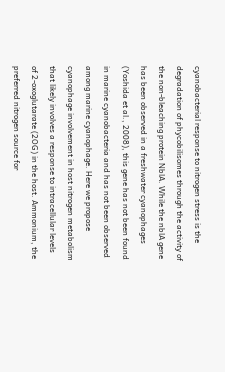cyanobacterial response to nitrogen stress is the degradation of phycobilisomes through the activity of the non-bleaching protein NblA. While the nblA gene has been observed in a freshwater cyanophages (Yoshida et al., 2008), this gene has not been found in marine cyanobacteria and has not been observed among marine cyanophage. Here we propose cyanophage involvement in host nitrogen metabolism that likely involves a response to intracellular levels of 2-oxoglutarate (2OG) in the host. Ammonium, the preferred nitrogen source for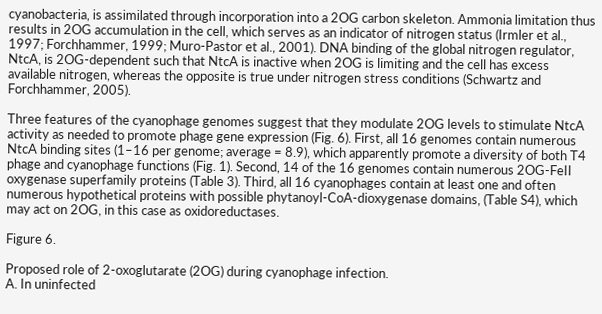cyanobacteria, is assimilated through incorporation into a 2OG carbon skeleton. Ammonia limitation thus results in 2OG accumulation in the cell, which serves as an indicator of nitrogen status (Irmler et al., 1997; Forchhammer, 1999; Muro-Pastor et al., 2001). DNA binding of the global nitrogen regulator, NtcA, is 2OG-dependent such that NtcA is inactive when 2OG is limiting and the cell has excess available nitrogen, whereas the opposite is true under nitrogen stress conditions (Schwartz and Forchhammer, 2005).

Three features of the cyanophage genomes suggest that they modulate 2OG levels to stimulate NtcA activity as needed to promote phage gene expression (Fig. 6). First, all 16 genomes contain numerous NtcA binding sites (1–16 per genome; average = 8.9), which apparently promote a diversity of both T4 phage and cyanophage functions (Fig. 1). Second, 14 of the 16 genomes contain numerous 2OG-FeII oxygenase superfamily proteins (Table 3). Third, all 16 cyanophages contain at least one and often numerous hypothetical proteins with possible phytanoyl-CoA-dioxygenase domains, (Table S4), which may act on 2OG, in this case as oxidoreductases.

Figure 6.

Proposed role of 2-oxoglutarate (2OG) during cyanophage infection.
A. In uninfected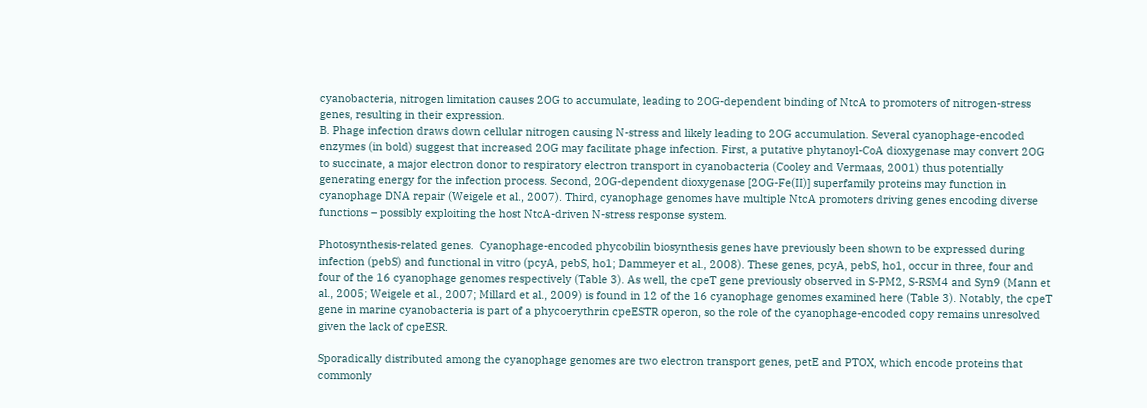cyanobacteria, nitrogen limitation causes 2OG to accumulate, leading to 2OG-dependent binding of NtcA to promoters of nitrogen-stress genes, resulting in their expression.
B. Phage infection draws down cellular nitrogen causing N-stress and likely leading to 2OG accumulation. Several cyanophage-encoded enzymes (in bold) suggest that increased 2OG may facilitate phage infection. First, a putative phytanoyl-CoA dioxygenase may convert 2OG to succinate, a major electron donor to respiratory electron transport in cyanobacteria (Cooley and Vermaas, 2001) thus potentially generating energy for the infection process. Second, 2OG-dependent dioxygenase [2OG-Fe(II)] superfamily proteins may function in cyanophage DNA repair (Weigele et al., 2007). Third, cyanophage genomes have multiple NtcA promoters driving genes encoding diverse functions – possibly exploiting the host NtcA-driven N-stress response system.

Photosynthesis-related genes.  Cyanophage-encoded phycobilin biosynthesis genes have previously been shown to be expressed during infection (pebS) and functional in vitro (pcyA, pebS, ho1; Dammeyer et al., 2008). These genes, pcyA, pebS, ho1, occur in three, four and four of the 16 cyanophage genomes respectively (Table 3). As well, the cpeT gene previously observed in S-PM2, S-RSM4 and Syn9 (Mann et al., 2005; Weigele et al., 2007; Millard et al., 2009) is found in 12 of the 16 cyanophage genomes examined here (Table 3). Notably, the cpeT gene in marine cyanobacteria is part of a phycoerythrin cpeESTR operon, so the role of the cyanophage-encoded copy remains unresolved given the lack of cpeESR.

Sporadically distributed among the cyanophage genomes are two electron transport genes, petE and PTOX, which encode proteins that commonly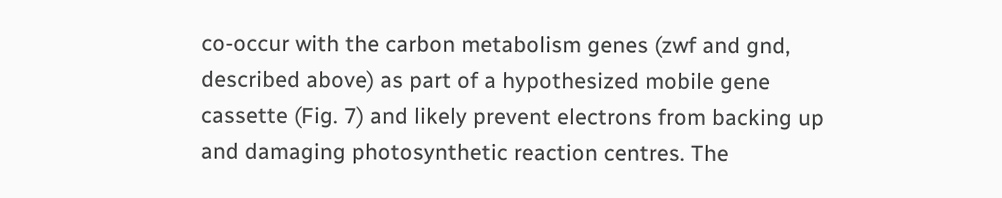co-occur with the carbon metabolism genes (zwf and gnd, described above) as part of a hypothesized mobile gene cassette (Fig. 7) and likely prevent electrons from backing up and damaging photosynthetic reaction centres. The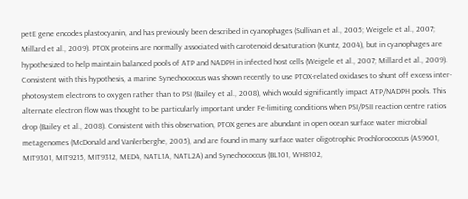petE gene encodes plastocyanin, and has previously been described in cyanophages (Sullivan et al., 2005; Weigele et al., 2007; Millard et al., 2009). PTOX proteins are normally associated with carotenoid desaturation (Kuntz, 2004), but in cyanophages are hypothesized to help maintain balanced pools of ATP and NADPH in infected host cells (Weigele et al., 2007; Millard et al., 2009). Consistent with this hypothesis, a marine Synechococcus was shown recently to use PTOX-related oxidases to shunt off excess inter-photosystem electrons to oxygen rather than to PSI (Bailey et al., 2008), which would significantly impact ATP/NADPH pools. This alternate electron flow was thought to be particularly important under Fe-limiting conditions when PSI/PSII reaction centre ratios drop (Bailey et al., 2008). Consistent with this observation, PTOX genes are abundant in open ocean surface water microbial metagenomes (McDonald and Vanlerberghe, 2005), and are found in many surface water oligotrophic Prochlorococcus (AS9601, MIT9301, MIT9215, MIT9312, MED4, NATL1A, NATL2A) and Synechococcus (BL101, WH8102,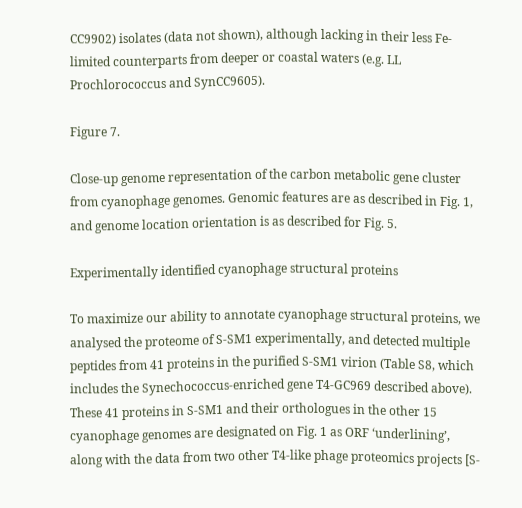CC9902) isolates (data not shown), although lacking in their less Fe-limited counterparts from deeper or coastal waters (e.g. LL Prochlorococcus and SynCC9605).

Figure 7.

Close-up genome representation of the carbon metabolic gene cluster from cyanophage genomes. Genomic features are as described in Fig. 1, and genome location orientation is as described for Fig. 5.

Experimentally identified cyanophage structural proteins

To maximize our ability to annotate cyanophage structural proteins, we analysed the proteome of S-SM1 experimentally, and detected multiple peptides from 41 proteins in the purified S-SM1 virion (Table S8, which includes the Synechococcus-enriched gene T4-GC969 described above). These 41 proteins in S-SM1 and their orthologues in the other 15 cyanophage genomes are designated on Fig. 1 as ORF ‘underlining’, along with the data from two other T4-like phage proteomics projects [S-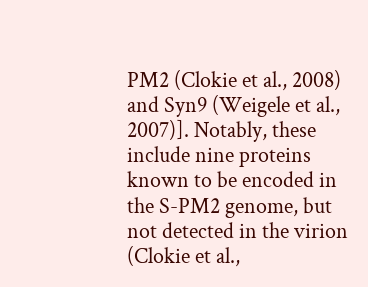PM2 (Clokie et al., 2008) and Syn9 (Weigele et al., 2007)]. Notably, these include nine proteins known to be encoded in the S-PM2 genome, but not detected in the virion (Clokie et al.,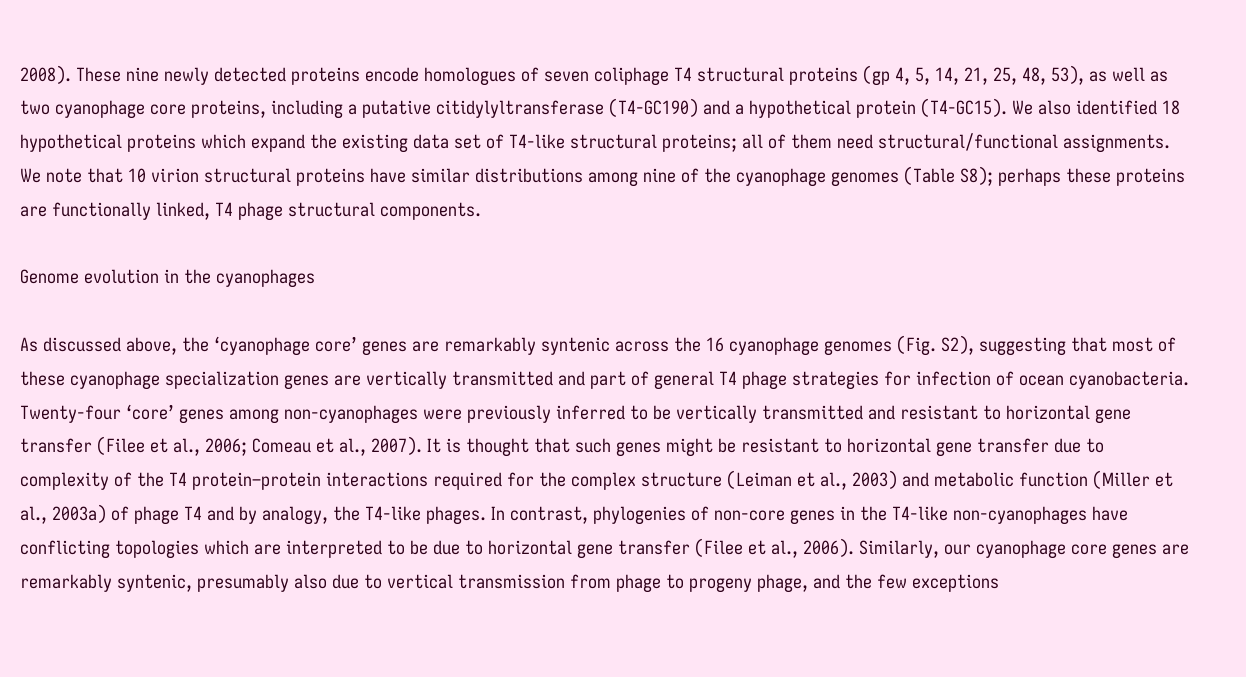2008). These nine newly detected proteins encode homologues of seven coliphage T4 structural proteins (gp 4, 5, 14, 21, 25, 48, 53), as well as two cyanophage core proteins, including a putative citidylyltransferase (T4-GC190) and a hypothetical protein (T4-GC15). We also identified 18 hypothetical proteins which expand the existing data set of T4-like structural proteins; all of them need structural/functional assignments. We note that 10 virion structural proteins have similar distributions among nine of the cyanophage genomes (Table S8); perhaps these proteins are functionally linked, T4 phage structural components.

Genome evolution in the cyanophages

As discussed above, the ‘cyanophage core’ genes are remarkably syntenic across the 16 cyanophage genomes (Fig. S2), suggesting that most of these cyanophage specialization genes are vertically transmitted and part of general T4 phage strategies for infection of ocean cyanobacteria. Twenty-four ‘core’ genes among non-cyanophages were previously inferred to be vertically transmitted and resistant to horizontal gene transfer (Filee et al., 2006; Comeau et al., 2007). It is thought that such genes might be resistant to horizontal gene transfer due to complexity of the T4 protein–protein interactions required for the complex structure (Leiman et al., 2003) and metabolic function (Miller et al., 2003a) of phage T4 and by analogy, the T4-like phages. In contrast, phylogenies of non-core genes in the T4-like non-cyanophages have conflicting topologies which are interpreted to be due to horizontal gene transfer (Filee et al., 2006). Similarly, our cyanophage core genes are remarkably syntenic, presumably also due to vertical transmission from phage to progeny phage, and the few exceptions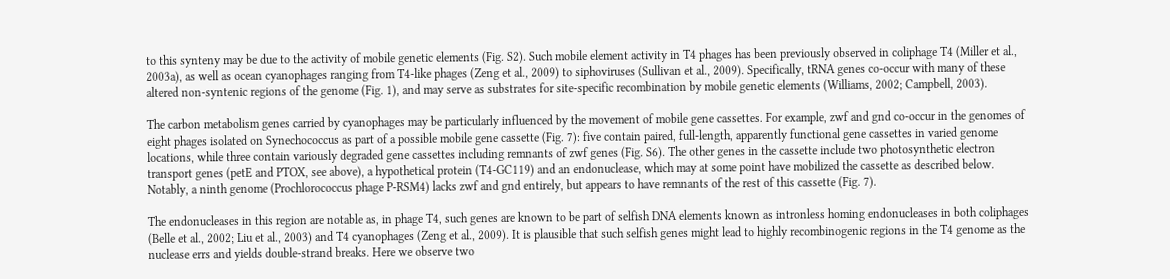to this synteny may be due to the activity of mobile genetic elements (Fig. S2). Such mobile element activity in T4 phages has been previously observed in coliphage T4 (Miller et al., 2003a), as well as ocean cyanophages ranging from T4-like phages (Zeng et al., 2009) to siphoviruses (Sullivan et al., 2009). Specifically, tRNA genes co-occur with many of these altered non-syntenic regions of the genome (Fig. 1), and may serve as substrates for site-specific recombination by mobile genetic elements (Williams, 2002; Campbell, 2003).

The carbon metabolism genes carried by cyanophages may be particularly influenced by the movement of mobile gene cassettes. For example, zwf and gnd co-occur in the genomes of eight phages isolated on Synechococcus as part of a possible mobile gene cassette (Fig. 7): five contain paired, full-length, apparently functional gene cassettes in varied genome locations, while three contain variously degraded gene cassettes including remnants of zwf genes (Fig. S6). The other genes in the cassette include two photosynthetic electron transport genes (petE and PTOX, see above), a hypothetical protein (T4-GC119) and an endonuclease, which may at some point have mobilized the cassette as described below. Notably, a ninth genome (Prochlorococcus phage P-RSM4) lacks zwf and gnd entirely, but appears to have remnants of the rest of this cassette (Fig. 7).

The endonucleases in this region are notable as, in phage T4, such genes are known to be part of selfish DNA elements known as intronless homing endonucleases in both coliphages (Belle et al., 2002; Liu et al., 2003) and T4 cyanophages (Zeng et al., 2009). It is plausible that such selfish genes might lead to highly recombinogenic regions in the T4 genome as the nuclease errs and yields double-strand breaks. Here we observe two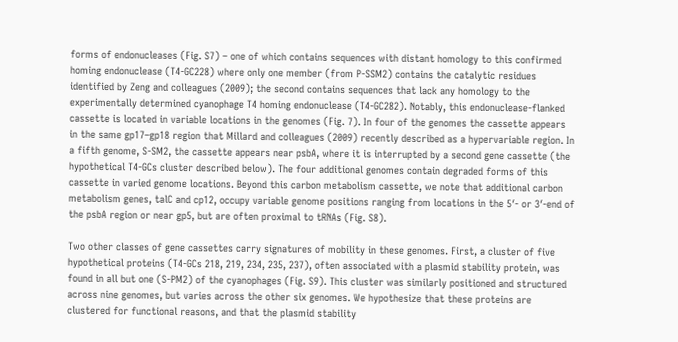forms of endonucleases (Fig. S7) – one of which contains sequences with distant homology to this confirmed homing endonuclease (T4-GC228) where only one member (from P-SSM2) contains the catalytic residues identified by Zeng and colleagues (2009); the second contains sequences that lack any homology to the experimentally determined cyanophage T4 homing endonuclease (T4-GC282). Notably, this endonuclease-flanked cassette is located in variable locations in the genomes (Fig. 7). In four of the genomes the cassette appears in the same gp17–gp18 region that Millard and colleagues (2009) recently described as a hypervariable region. In a fifth genome, S-SM2, the cassette appears near psbA, where it is interrupted by a second gene cassette (the hypothetical T4-GCs cluster described below). The four additional genomes contain degraded forms of this cassette in varied genome locations. Beyond this carbon metabolism cassette, we note that additional carbon metabolism genes, talC and cp12, occupy variable genome positions ranging from locations in the 5′- or 3′-end of the psbA region or near gp5, but are often proximal to tRNAs (Fig. S8).

Two other classes of gene cassettes carry signatures of mobility in these genomes. First, a cluster of five hypothetical proteins (T4-GCs 218, 219, 234, 235, 237), often associated with a plasmid stability protein, was found in all but one (S-PM2) of the cyanophages (Fig. S9). This cluster was similarly positioned and structured across nine genomes, but varies across the other six genomes. We hypothesize that these proteins are clustered for functional reasons, and that the plasmid stability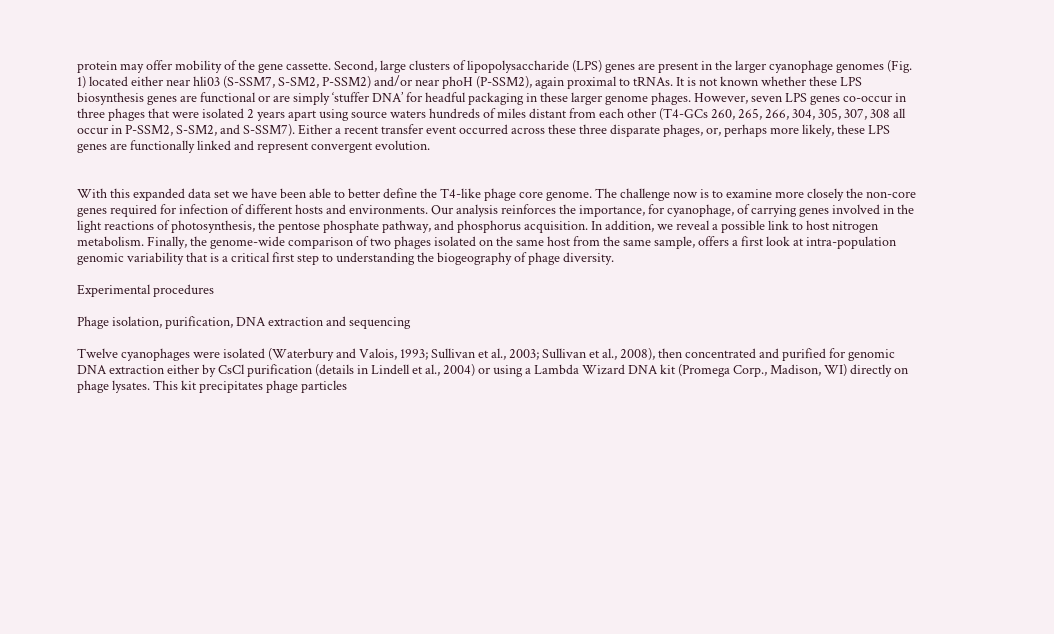protein may offer mobility of the gene cassette. Second, large clusters of lipopolysaccharide (LPS) genes are present in the larger cyanophage genomes (Fig. 1) located either near hli03 (S-SSM7, S-SM2, P-SSM2) and/or near phoH (P-SSM2), again proximal to tRNAs. It is not known whether these LPS biosynthesis genes are functional or are simply ‘stuffer DNA’ for headful packaging in these larger genome phages. However, seven LPS genes co-occur in three phages that were isolated 2 years apart using source waters hundreds of miles distant from each other (T4-GCs 260, 265, 266, 304, 305, 307, 308 all occur in P-SSM2, S-SM2, and S-SSM7). Either a recent transfer event occurred across these three disparate phages, or, perhaps more likely, these LPS genes are functionally linked and represent convergent evolution.


With this expanded data set we have been able to better define the T4-like phage core genome. The challenge now is to examine more closely the non-core genes required for infection of different hosts and environments. Our analysis reinforces the importance, for cyanophage, of carrying genes involved in the light reactions of photosynthesis, the pentose phosphate pathway, and phosphorus acquisition. In addition, we reveal a possible link to host nitrogen metabolism. Finally, the genome-wide comparison of two phages isolated on the same host from the same sample, offers a first look at intra-population genomic variability that is a critical first step to understanding the biogeography of phage diversity.

Experimental procedures

Phage isolation, purification, DNA extraction and sequencing

Twelve cyanophages were isolated (Waterbury and Valois, 1993; Sullivan et al., 2003; Sullivan et al., 2008), then concentrated and purified for genomic DNA extraction either by CsCl purification (details in Lindell et al., 2004) or using a Lambda Wizard DNA kit (Promega Corp., Madison, WI) directly on phage lysates. This kit precipitates phage particles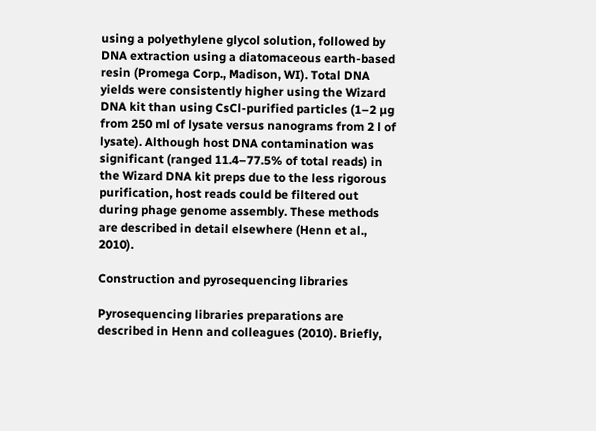using a polyethylene glycol solution, followed by DNA extraction using a diatomaceous earth-based resin (Promega Corp., Madison, WI). Total DNA yields were consistently higher using the Wizard DNA kit than using CsCl-purified particles (1–2 µg from 250 ml of lysate versus nanograms from 2 l of lysate). Although host DNA contamination was significant (ranged 11.4–77.5% of total reads) in the Wizard DNA kit preps due to the less rigorous purification, host reads could be filtered out during phage genome assembly. These methods are described in detail elsewhere (Henn et al., 2010).

Construction and pyrosequencing libraries

Pyrosequencing libraries preparations are described in Henn and colleagues (2010). Briefly,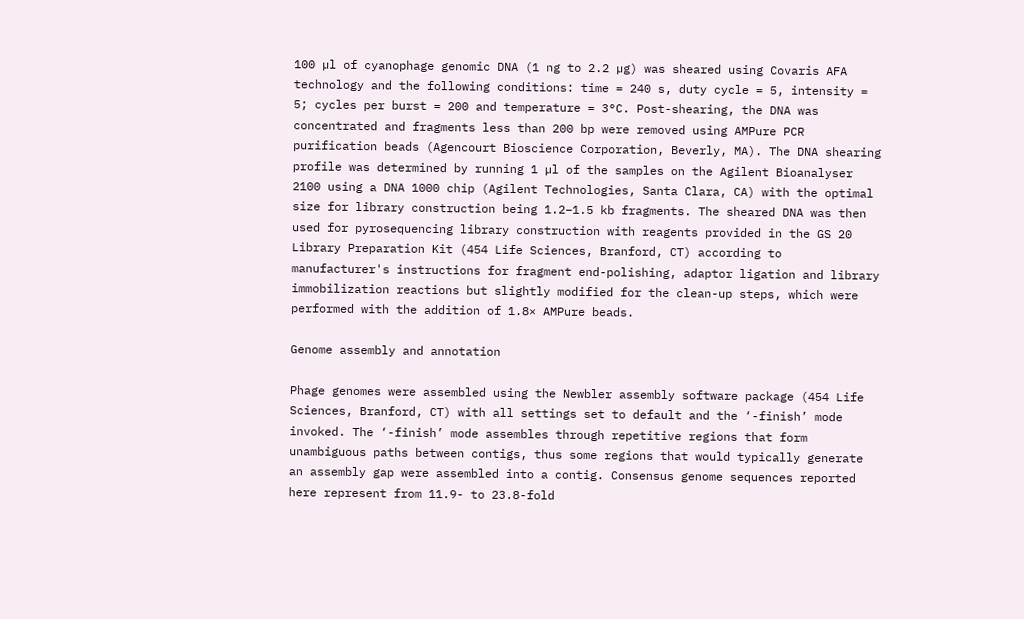100 µl of cyanophage genomic DNA (1 ng to 2.2 µg) was sheared using Covaris AFA technology and the following conditions: time = 240 s, duty cycle = 5, intensity = 5; cycles per burst = 200 and temperature = 3°C. Post-shearing, the DNA was concentrated and fragments less than 200 bp were removed using AMPure PCR purification beads (Agencourt Bioscience Corporation, Beverly, MA). The DNA shearing profile was determined by running 1 µl of the samples on the Agilent Bioanalyser 2100 using a DNA 1000 chip (Agilent Technologies, Santa Clara, CA) with the optimal size for library construction being 1.2–1.5 kb fragments. The sheared DNA was then used for pyrosequencing library construction with reagents provided in the GS 20 Library Preparation Kit (454 Life Sciences, Branford, CT) according to manufacturer's instructions for fragment end-polishing, adaptor ligation and library immobilization reactions but slightly modified for the clean-up steps, which were performed with the addition of 1.8× AMPure beads.

Genome assembly and annotation

Phage genomes were assembled using the Newbler assembly software package (454 Life Sciences, Branford, CT) with all settings set to default and the ‘-finish’ mode invoked. The ‘-finish’ mode assembles through repetitive regions that form unambiguous paths between contigs, thus some regions that would typically generate an assembly gap were assembled into a contig. Consensus genome sequences reported here represent from 11.9- to 23.8-fold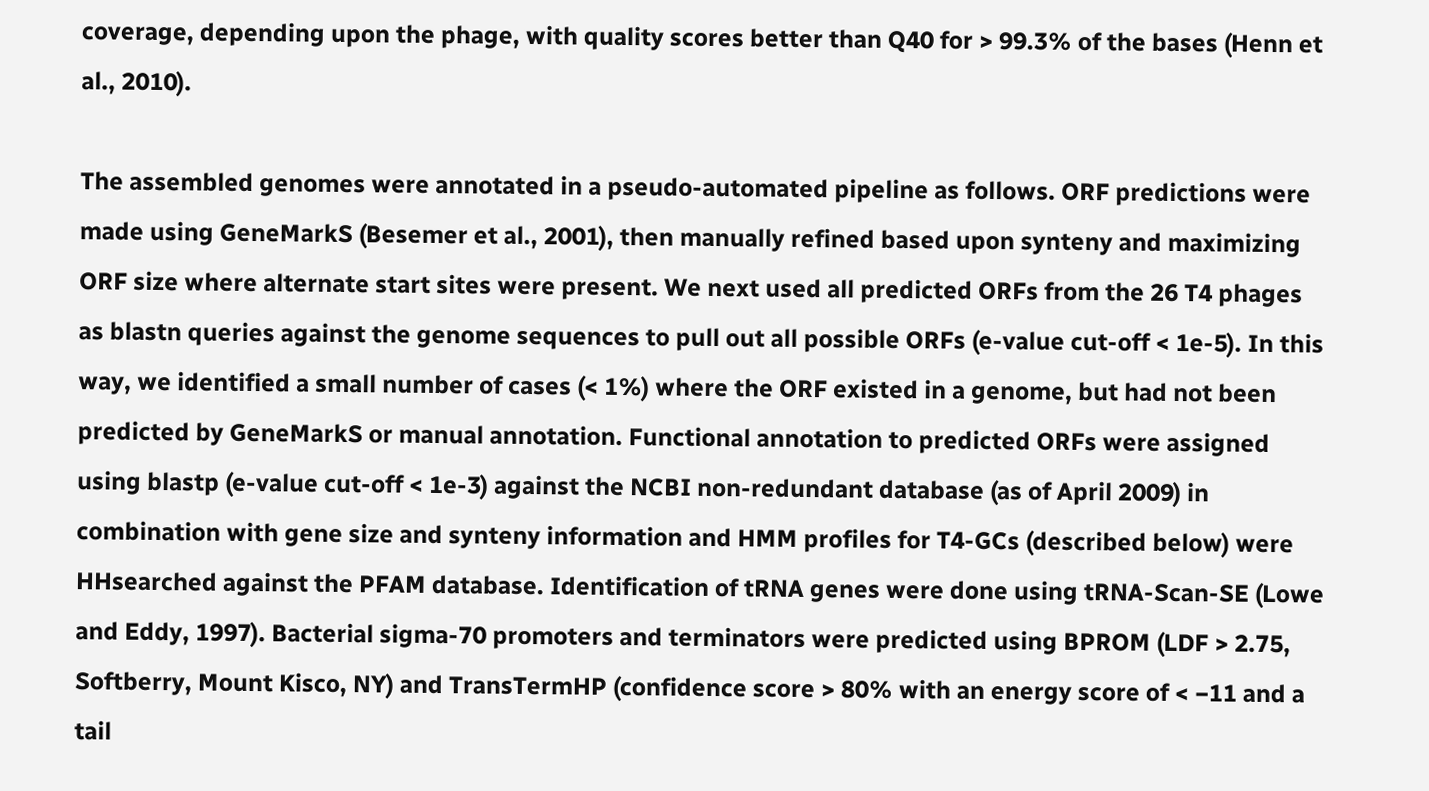coverage, depending upon the phage, with quality scores better than Q40 for > 99.3% of the bases (Henn et al., 2010).

The assembled genomes were annotated in a pseudo-automated pipeline as follows. ORF predictions were made using GeneMarkS (Besemer et al., 2001), then manually refined based upon synteny and maximizing ORF size where alternate start sites were present. We next used all predicted ORFs from the 26 T4 phages as blastn queries against the genome sequences to pull out all possible ORFs (e-value cut-off < 1e-5). In this way, we identified a small number of cases (< 1%) where the ORF existed in a genome, but had not been predicted by GeneMarkS or manual annotation. Functional annotation to predicted ORFs were assigned using blastp (e-value cut-off < 1e-3) against the NCBI non-redundant database (as of April 2009) in combination with gene size and synteny information and HMM profiles for T4-GCs (described below) were HHsearched against the PFAM database. Identification of tRNA genes were done using tRNA-Scan-SE (Lowe and Eddy, 1997). Bacterial sigma-70 promoters and terminators were predicted using BPROM (LDF > 2.75, Softberry, Mount Kisco, NY) and TransTermHP (confidence score > 80% with an energy score of < −11 and a tail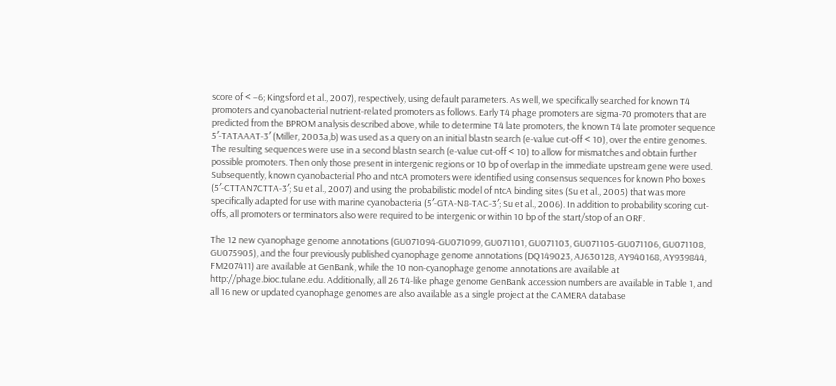score of < −6; Kingsford et al., 2007), respectively, using default parameters. As well, we specifically searched for known T4 promoters and cyanobacterial nutrient-related promoters as follows. Early T4 phage promoters are sigma-70 promoters that are predicted from the BPROM analysis described above, while to determine T4 late promoters, the known T4 late promoter sequence 5′-TATAAAT-3′ (Miller, 2003a,b) was used as a query on an initial blastn search (e-value cut-off < 10), over the entire genomes. The resulting sequences were use in a second blastn search (e-value cut-off < 10) to allow for mismatches and obtain further possible promoters. Then only those present in intergenic regions or 10 bp of overlap in the immediate upstream gene were used. Subsequently, known cyanobacterial Pho and ntcA promoters were identified using consensus sequences for known Pho boxes (5′-CTTAN7CTTA-3′; Su et al., 2007) and using the probabilistic model of ntcA binding sites (Su et al., 2005) that was more specifically adapted for use with marine cyanobacteria (5′-GTA-N8-TAC-3′; Su et al., 2006). In addition to probability scoring cut-offs, all promoters or terminators also were required to be intergenic or within 10 bp of the start/stop of an ORF.

The 12 new cyanophage genome annotations (GU071094-GU071099, GU071101, GU071103, GU071105-GU071106, GU071108, GU075905), and the four previously published cyanophage genome annotations (DQ149023, AJ630128, AY940168, AY939844, FM207411) are available at GenBank, while the 10 non-cyanophage genome annotations are available at http://phage.bioc.tulane.edu. Additionally, all 26 T4-like phage genome GenBank accession numbers are available in Table 1, and all 16 new or updated cyanophage genomes are also available as a single project at the CAMERA database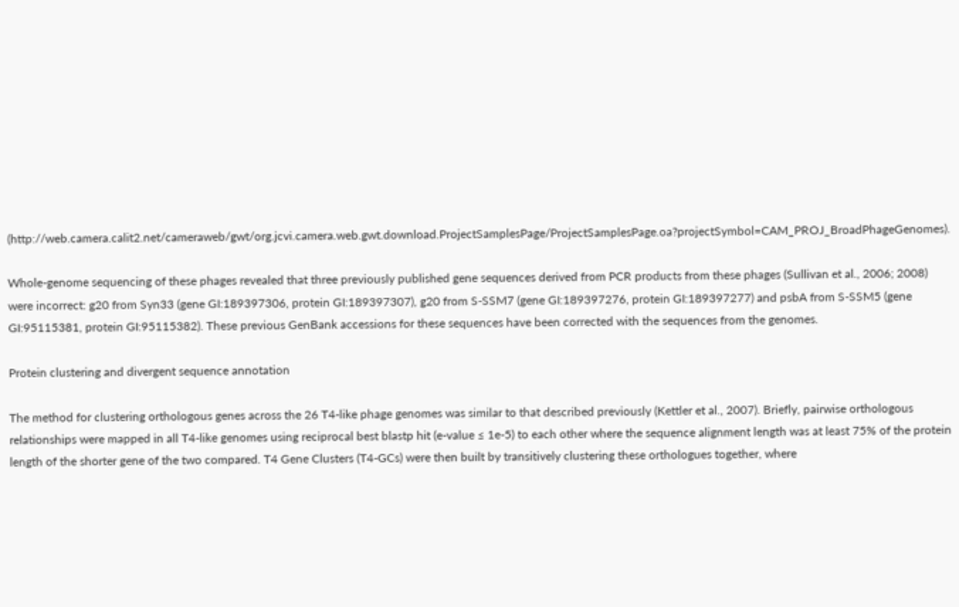(http://web.camera.calit2.net/cameraweb/gwt/org.jcvi.camera.web.gwt.download.ProjectSamplesPage/ProjectSamplesPage.oa?projectSymbol=CAM_PROJ_BroadPhageGenomes).

Whole-genome sequencing of these phages revealed that three previously published gene sequences derived from PCR products from these phages (Sullivan et al., 2006; 2008) were incorrect: g20 from Syn33 (gene GI:189397306, protein GI:189397307), g20 from S-SSM7 (gene GI:189397276, protein GI:189397277) and psbA from S-SSM5 (gene GI:95115381, protein GI:95115382). These previous GenBank accessions for these sequences have been corrected with the sequences from the genomes.

Protein clustering and divergent sequence annotation

The method for clustering orthologous genes across the 26 T4-like phage genomes was similar to that described previously (Kettler et al., 2007). Briefly, pairwise orthologous relationships were mapped in all T4-like genomes using reciprocal best blastp hit (e-value ≤ 1e-5) to each other where the sequence alignment length was at least 75% of the protein length of the shorter gene of the two compared. T4 Gene Clusters (T4-GCs) were then built by transitively clustering these orthologues together, where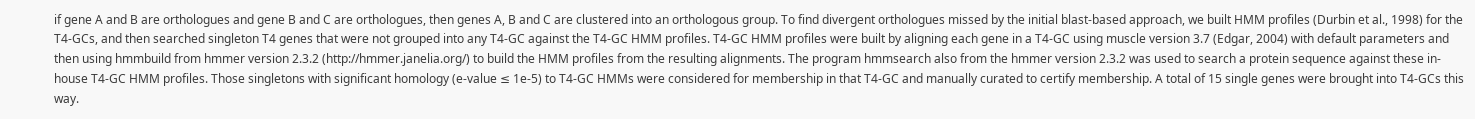if gene A and B are orthologues and gene B and C are orthologues, then genes A, B and C are clustered into an orthologous group. To find divergent orthologues missed by the initial blast-based approach, we built HMM profiles (Durbin et al., 1998) for the T4-GCs, and then searched singleton T4 genes that were not grouped into any T4-GC against the T4-GC HMM profiles. T4-GC HMM profiles were built by aligning each gene in a T4-GC using muscle version 3.7 (Edgar, 2004) with default parameters and then using hmmbuild from hmmer version 2.3.2 (http://hmmer.janelia.org/) to build the HMM profiles from the resulting alignments. The program hmmsearch also from the hmmer version 2.3.2 was used to search a protein sequence against these in-house T4-GC HMM profiles. Those singletons with significant homology (e-value ≤ 1e-5) to T4-GC HMMs were considered for membership in that T4-GC and manually curated to certify membership. A total of 15 single genes were brought into T4-GCs this way.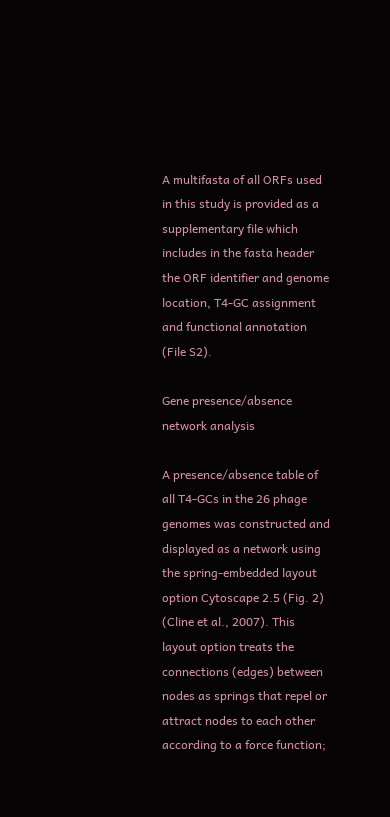A multifasta of all ORFs used in this study is provided as a supplementary file which includes in the fasta header the ORF identifier and genome location, T4-GC assignment and functional annotation (File S2).

Gene presence/absence network analysis

A presence/absence table of all T4-GCs in the 26 phage genomes was constructed and displayed as a network using the spring-embedded layout option Cytoscape 2.5 (Fig. 2) (Cline et al., 2007). This layout option treats the connections (edges) between nodes as springs that repel or attract nodes to each other according to a force function;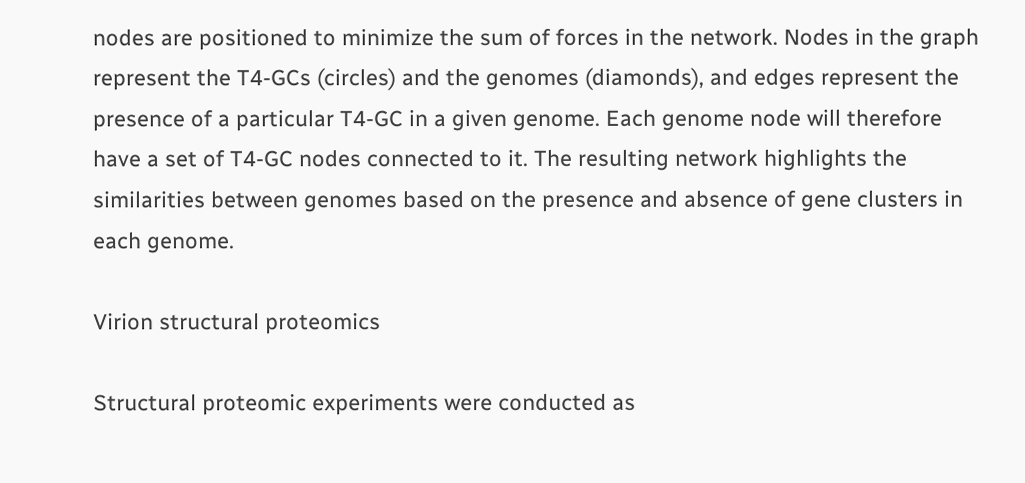nodes are positioned to minimize the sum of forces in the network. Nodes in the graph represent the T4-GCs (circles) and the genomes (diamonds), and edges represent the presence of a particular T4-GC in a given genome. Each genome node will therefore have a set of T4-GC nodes connected to it. The resulting network highlights the similarities between genomes based on the presence and absence of gene clusters in each genome.

Virion structural proteomics

Structural proteomic experiments were conducted as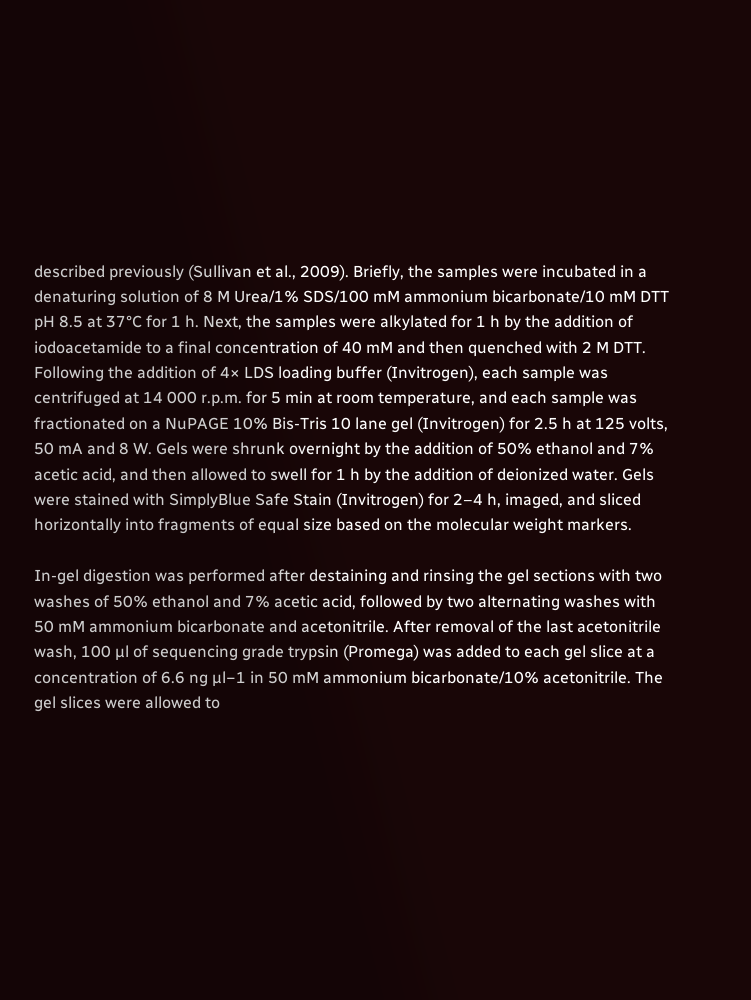described previously (Sullivan et al., 2009). Briefly, the samples were incubated in a denaturing solution of 8 M Urea/1% SDS/100 mM ammonium bicarbonate/10 mM DTT pH 8.5 at 37°C for 1 h. Next, the samples were alkylated for 1 h by the addition of iodoacetamide to a final concentration of 40 mM and then quenched with 2 M DTT. Following the addition of 4× LDS loading buffer (Invitrogen), each sample was centrifuged at 14 000 r.p.m. for 5 min at room temperature, and each sample was fractionated on a NuPAGE 10% Bis-Tris 10 lane gel (Invitrogen) for 2.5 h at 125 volts, 50 mA and 8 W. Gels were shrunk overnight by the addition of 50% ethanol and 7% acetic acid, and then allowed to swell for 1 h by the addition of deionized water. Gels were stained with SimplyBlue Safe Stain (Invitrogen) for 2–4 h, imaged, and sliced horizontally into fragments of equal size based on the molecular weight markers.

In-gel digestion was performed after destaining and rinsing the gel sections with two washes of 50% ethanol and 7% acetic acid, followed by two alternating washes with 50 mM ammonium bicarbonate and acetonitrile. After removal of the last acetonitrile wash, 100 µl of sequencing grade trypsin (Promega) was added to each gel slice at a concentration of 6.6 ng µl−1 in 50 mM ammonium bicarbonate/10% acetonitrile. The gel slices were allowed to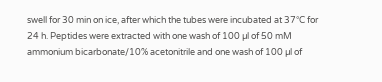swell for 30 min on ice, after which the tubes were incubated at 37°C for 24 h. Peptides were extracted with one wash of 100 µl of 50 mM ammonium bicarbonate/10% acetonitrile and one wash of 100 µl of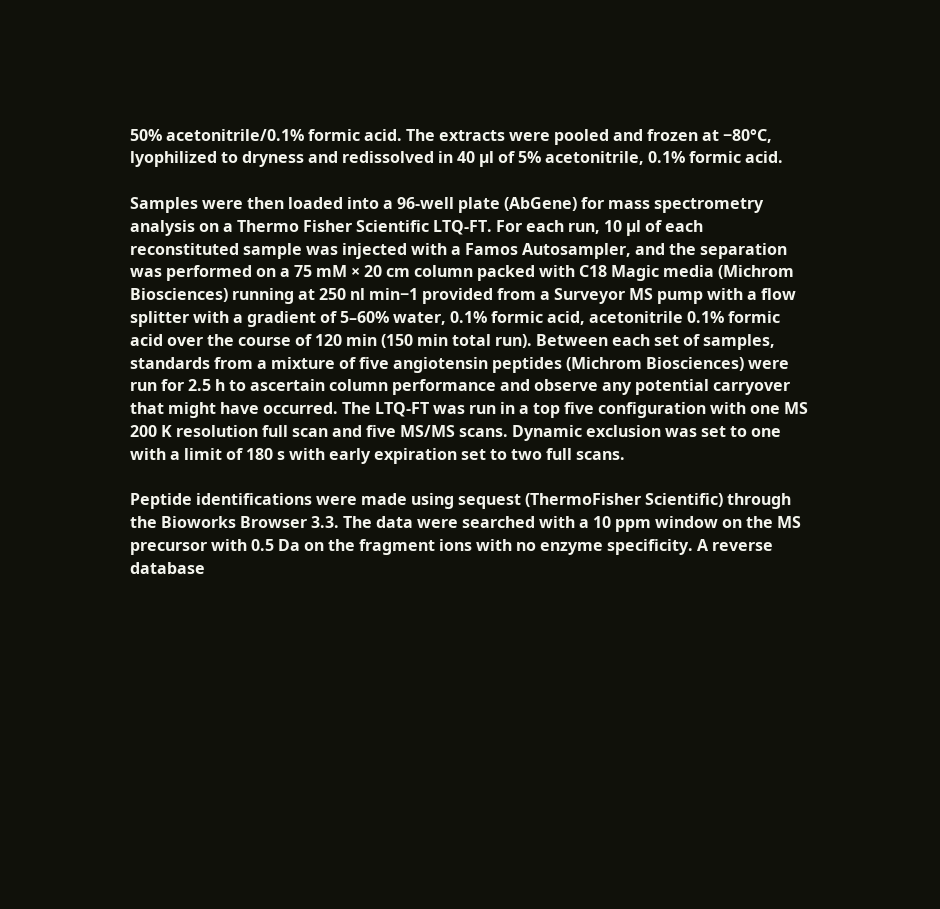50% acetonitrile/0.1% formic acid. The extracts were pooled and frozen at −80°C, lyophilized to dryness and redissolved in 40 µl of 5% acetonitrile, 0.1% formic acid.

Samples were then loaded into a 96-well plate (AbGene) for mass spectrometry analysis on a Thermo Fisher Scientific LTQ-FT. For each run, 10 µl of each reconstituted sample was injected with a Famos Autosampler, and the separation was performed on a 75 mM × 20 cm column packed with C18 Magic media (Michrom Biosciences) running at 250 nl min−1 provided from a Surveyor MS pump with a flow splitter with a gradient of 5–60% water, 0.1% formic acid, acetonitrile 0.1% formic acid over the course of 120 min (150 min total run). Between each set of samples, standards from a mixture of five angiotensin peptides (Michrom Biosciences) were run for 2.5 h to ascertain column performance and observe any potential carryover that might have occurred. The LTQ-FT was run in a top five configuration with one MS 200 K resolution full scan and five MS/MS scans. Dynamic exclusion was set to one with a limit of 180 s with early expiration set to two full scans.

Peptide identifications were made using sequest (ThermoFisher Scientific) through the Bioworks Browser 3.3. The data were searched with a 10 ppm window on the MS precursor with 0.5 Da on the fragment ions with no enzyme specificity. A reverse database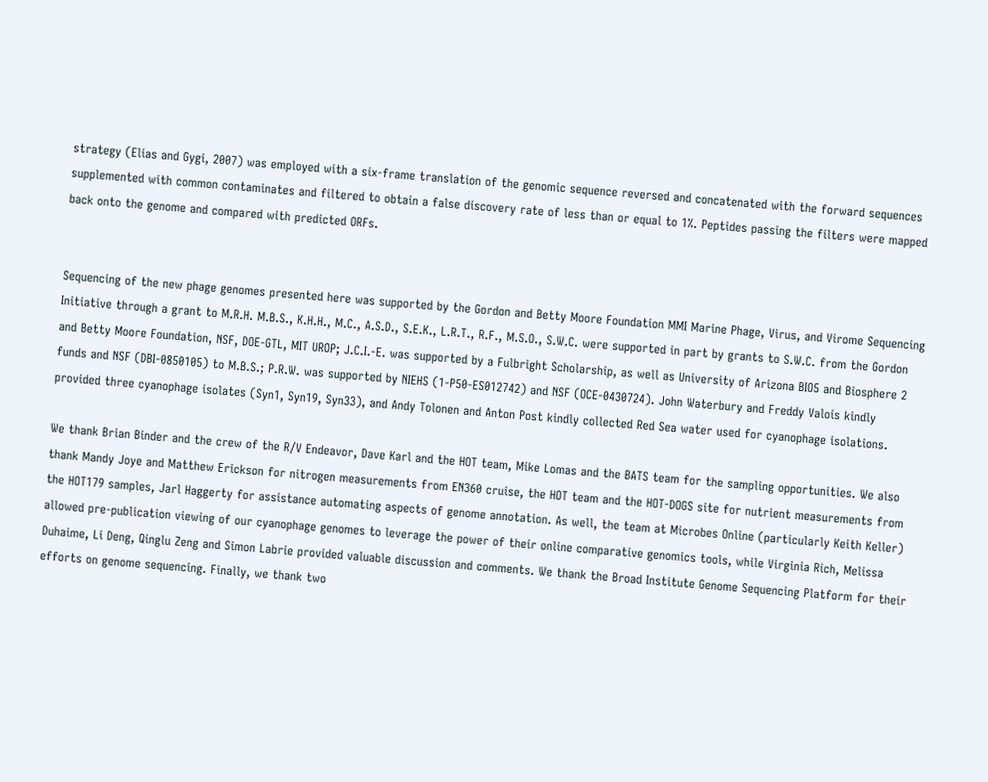strategy (Elias and Gygi, 2007) was employed with a six-frame translation of the genomic sequence reversed and concatenated with the forward sequences supplemented with common contaminates and filtered to obtain a false discovery rate of less than or equal to 1%. Peptides passing the filters were mapped back onto the genome and compared with predicted ORFs.


Sequencing of the new phage genomes presented here was supported by the Gordon and Betty Moore Foundation MMI Marine Phage, Virus, and Virome Sequencing Initiative through a grant to M.R.H. M.B.S., K.H.H., M.C., A.S.D., S.E.K., L.R.T., R.F., M.S.O., S.W.C. were supported in part by grants to S.W.C. from the Gordon and Betty Moore Foundation, NSF, DOE-GTL, MIT UROP; J.C.I.-E. was supported by a Fulbright Scholarship, as well as University of Arizona BIO5 and Biosphere 2 funds and NSF (DBI-0850105) to M.B.S.; P.R.W. was supported by NIEHS (1-P50-ES012742) and NSF (OCE-0430724). John Waterbury and Freddy Valois kindly provided three cyanophage isolates (Syn1, Syn19, Syn33), and Andy Tolonen and Anton Post kindly collected Red Sea water used for cyanophage isolations.

We thank Brian Binder and the crew of the R/V Endeavor, Dave Karl and the HOT team, Mike Lomas and the BATS team for the sampling opportunities. We also thank Mandy Joye and Matthew Erickson for nitrogen measurements from EN360 cruise, the HOT team and the HOT-DOGS site for nutrient measurements from the HOT179 samples, Jarl Haggerty for assistance automating aspects of genome annotation. As well, the team at Microbes Online (particularly Keith Keller) allowed pre-publication viewing of our cyanophage genomes to leverage the power of their online comparative genomics tools, while Virginia Rich, Melissa Duhaime, Li Deng, Qinglu Zeng and Simon Labrie provided valuable discussion and comments. We thank the Broad Institute Genome Sequencing Platform for their efforts on genome sequencing. Finally, we thank two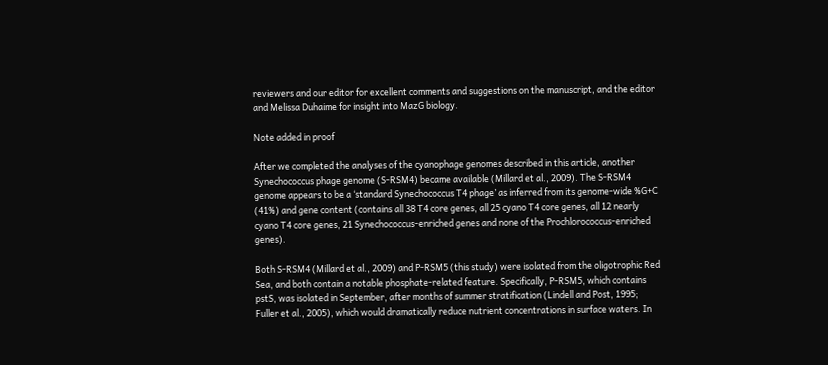reviewers and our editor for excellent comments and suggestions on the manuscript, and the editor and Melissa Duhaime for insight into MazG biology.

Note added in proof

After we completed the analyses of the cyanophage genomes described in this article, another Synechococcus phage genome (S-RSM4) became available (Millard et al., 2009). The S-RSM4 genome appears to be a ‘standard Synechococcus T4 phage’ as inferred from its genome-wide %G+C (41%) and gene content (contains all 38 T4 core genes, all 25 cyano T4 core genes, all 12 nearly cyano T4 core genes, 21 Synechococcus-enriched genes and none of the Prochlorococcus-enriched genes).

Both S-RSM4 (Millard et al., 2009) and P-RSM5 (this study) were isolated from the oligotrophic Red Sea, and both contain a notable phosphate-related feature. Specifically, P-RSM5, which contains pstS, was isolated in September, after months of summer stratification (Lindell and Post, 1995; Fuller et al., 2005), which would dramatically reduce nutrient concentrations in surface waters. In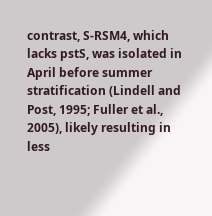contrast, S-RSM4, which lacks pstS, was isolated in April before summer stratification (Lindell and Post, 1995; Fuller et al., 2005), likely resulting in less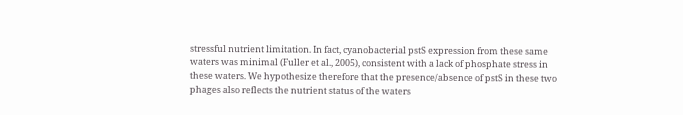stressful nutrient limitation. In fact, cyanobacterial pstS expression from these same waters was minimal (Fuller et al., 2005), consistent with a lack of phosphate stress in these waters. We hypothesize therefore that the presence/absence of pstS in these two phages also reflects the nutrient status of the waters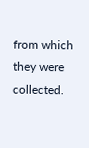from which they were collected.